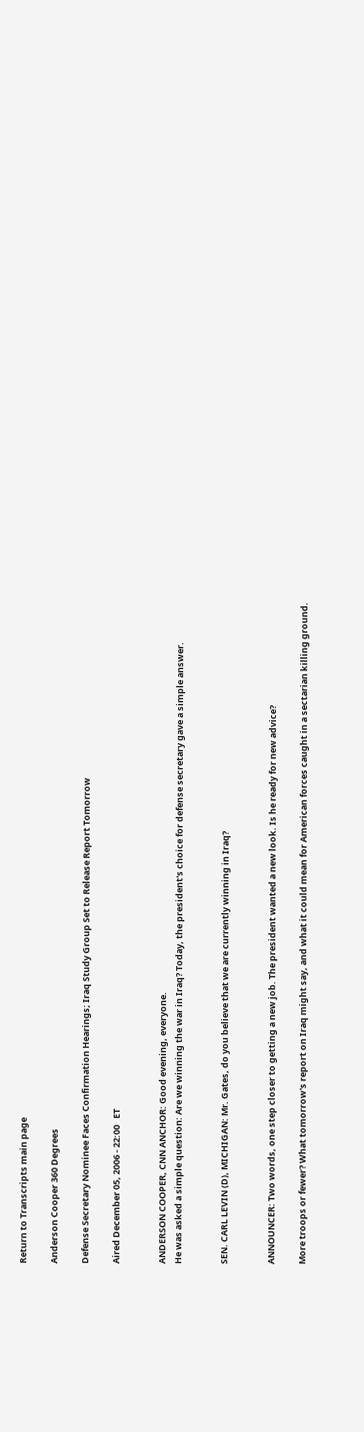Return to Transcripts main page

Anderson Cooper 360 Degrees

Defense Secretary Nominee Faces Confirmation Hearings; Iraq Study Group Set to Release Report Tomorrow

Aired December 05, 2006 - 22:00   ET


ANDERSON COOPER, CNN ANCHOR: Good evening, everyone.
He was asked a simple question: Are we winning the war in Iraq? Today, the president's choice for defense secretary gave a simple answer.


SEN. CARL LEVIN (D), MICHIGAN: Mr. Gates, do you believe that we are currently winning in Iraq?


ANNOUNCER: Two words, one step closer to getting a new job. The president wanted a new look. Is he ready for new advice?

More troops or fewer? What tomorrow's report on Iraq might say, and what it could mean for American forces caught in a sectarian killing ground.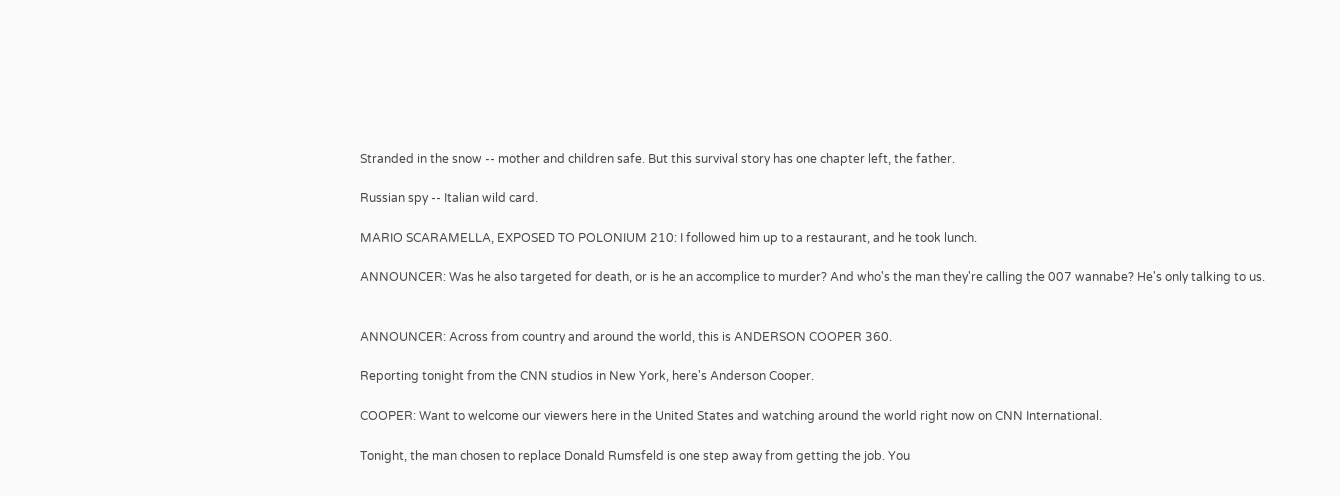Stranded in the snow -- mother and children safe. But this survival story has one chapter left, the father.

Russian spy -- Italian wild card.

MARIO SCARAMELLA, EXPOSED TO POLONIUM 210: I followed him up to a restaurant, and he took lunch.

ANNOUNCER: Was he also targeted for death, or is he an accomplice to murder? And who's the man they're calling the 007 wannabe? He's only talking to us.


ANNOUNCER: Across from country and around the world, this is ANDERSON COOPER 360.

Reporting tonight from the CNN studios in New York, here's Anderson Cooper.

COOPER: Want to welcome our viewers here in the United States and watching around the world right now on CNN International.

Tonight, the man chosen to replace Donald Rumsfeld is one step away from getting the job. You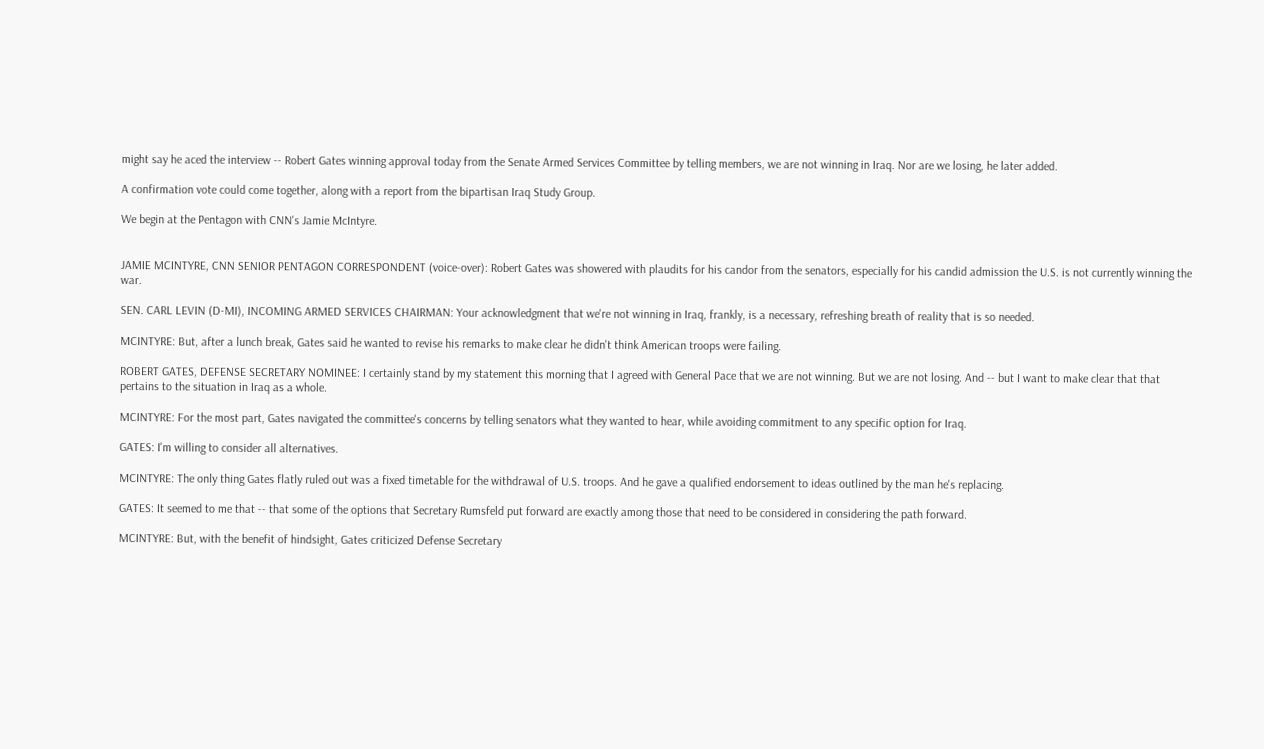might say he aced the interview -- Robert Gates winning approval today from the Senate Armed Services Committee by telling members, we are not winning in Iraq. Nor are we losing, he later added.

A confirmation vote could come together, along with a report from the bipartisan Iraq Study Group.

We begin at the Pentagon with CNN's Jamie McIntyre.


JAMIE MCINTYRE, CNN SENIOR PENTAGON CORRESPONDENT (voice-over): Robert Gates was showered with plaudits for his candor from the senators, especially for his candid admission the U.S. is not currently winning the war.

SEN. CARL LEVIN (D-MI), INCOMING ARMED SERVICES CHAIRMAN: Your acknowledgment that we're not winning in Iraq, frankly, is a necessary, refreshing breath of reality that is so needed.

MCINTYRE: But, after a lunch break, Gates said he wanted to revise his remarks to make clear he didn't think American troops were failing.

ROBERT GATES, DEFENSE SECRETARY NOMINEE: I certainly stand by my statement this morning that I agreed with General Pace that we are not winning. But we are not losing. And -- but I want to make clear that that pertains to the situation in Iraq as a whole.

MCINTYRE: For the most part, Gates navigated the committee's concerns by telling senators what they wanted to hear, while avoiding commitment to any specific option for Iraq.

GATES: I'm willing to consider all alternatives.

MCINTYRE: The only thing Gates flatly ruled out was a fixed timetable for the withdrawal of U.S. troops. And he gave a qualified endorsement to ideas outlined by the man he's replacing.

GATES: It seemed to me that -- that some of the options that Secretary Rumsfeld put forward are exactly among those that need to be considered in considering the path forward.

MCINTYRE: But, with the benefit of hindsight, Gates criticized Defense Secretary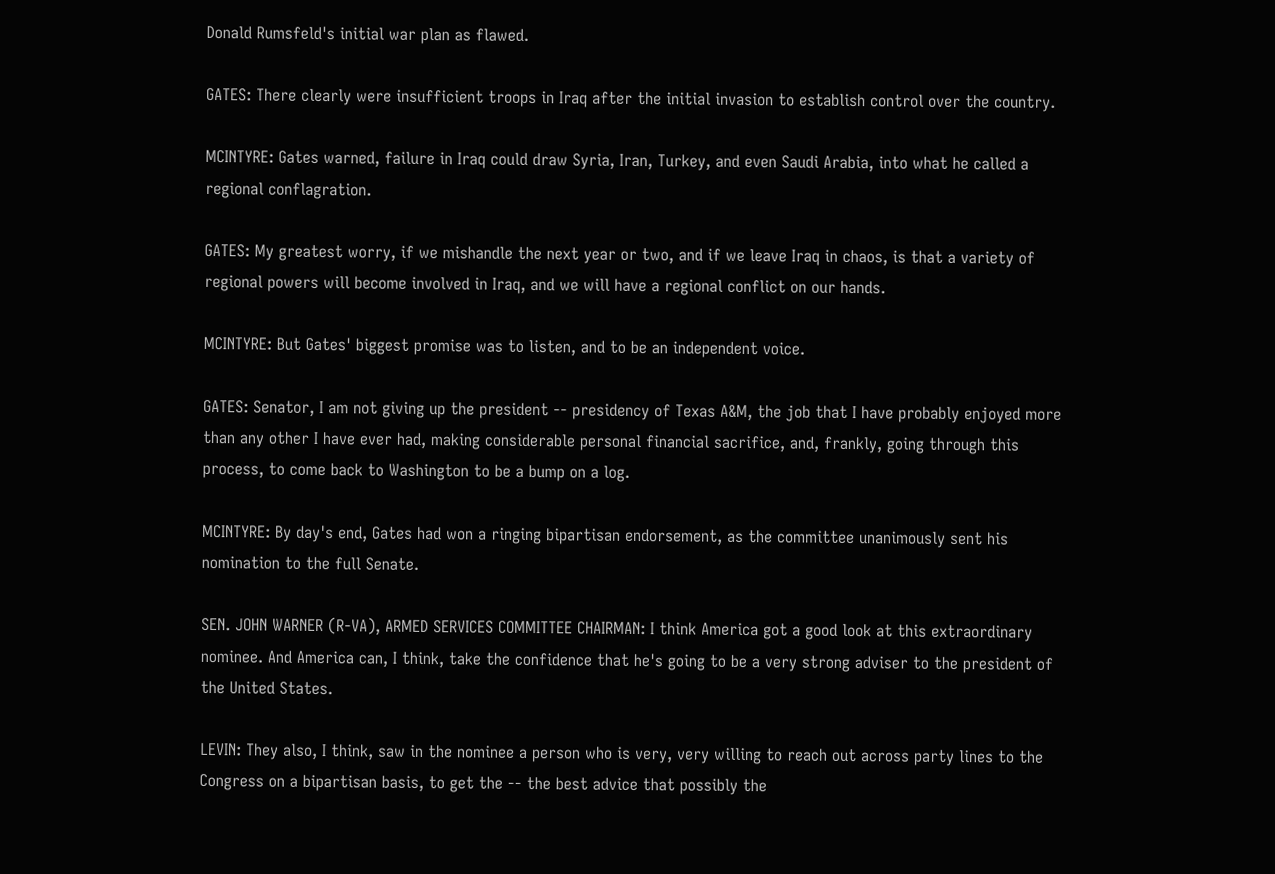Donald Rumsfeld's initial war plan as flawed.

GATES: There clearly were insufficient troops in Iraq after the initial invasion to establish control over the country.

MCINTYRE: Gates warned, failure in Iraq could draw Syria, Iran, Turkey, and even Saudi Arabia, into what he called a regional conflagration.

GATES: My greatest worry, if we mishandle the next year or two, and if we leave Iraq in chaos, is that a variety of regional powers will become involved in Iraq, and we will have a regional conflict on our hands.

MCINTYRE: But Gates' biggest promise was to listen, and to be an independent voice.

GATES: Senator, I am not giving up the president -- presidency of Texas A&M, the job that I have probably enjoyed more than any other I have ever had, making considerable personal financial sacrifice, and, frankly, going through this process, to come back to Washington to be a bump on a log.

MCINTYRE: By day's end, Gates had won a ringing bipartisan endorsement, as the committee unanimously sent his nomination to the full Senate.

SEN. JOHN WARNER (R-VA), ARMED SERVICES COMMITTEE CHAIRMAN: I think America got a good look at this extraordinary nominee. And America can, I think, take the confidence that he's going to be a very strong adviser to the president of the United States.

LEVIN: They also, I think, saw in the nominee a person who is very, very willing to reach out across party lines to the Congress on a bipartisan basis, to get the -- the best advice that possibly the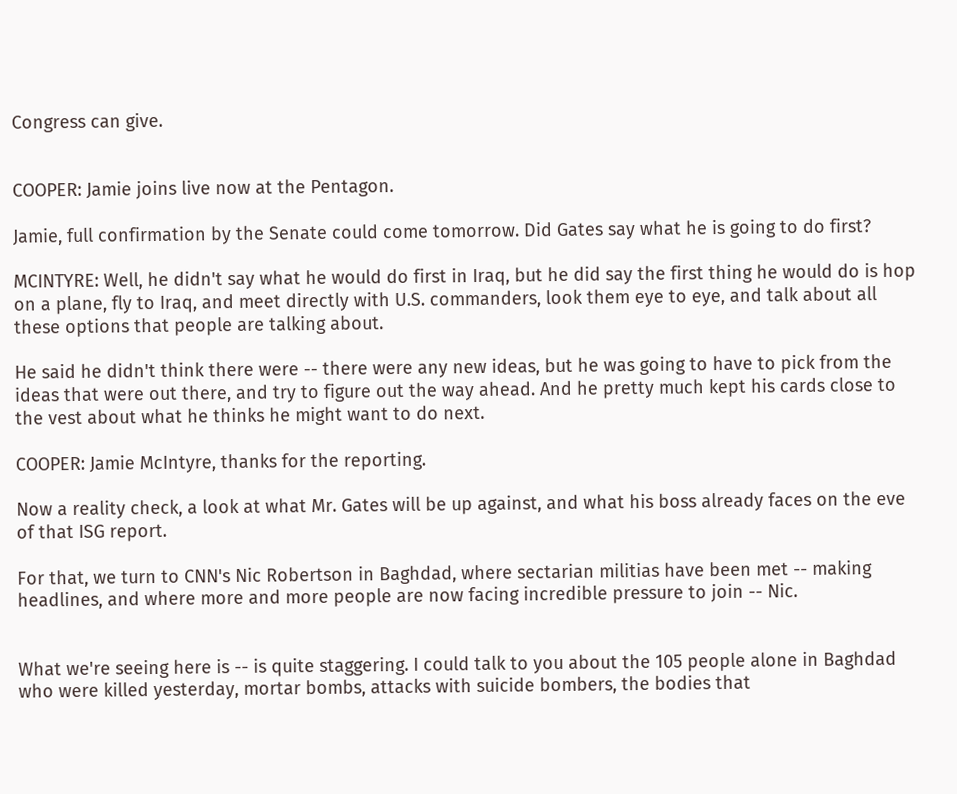Congress can give.


COOPER: Jamie joins live now at the Pentagon.

Jamie, full confirmation by the Senate could come tomorrow. Did Gates say what he is going to do first?

MCINTYRE: Well, he didn't say what he would do first in Iraq, but he did say the first thing he would do is hop on a plane, fly to Iraq, and meet directly with U.S. commanders, look them eye to eye, and talk about all these options that people are talking about.

He said he didn't think there were -- there were any new ideas, but he was going to have to pick from the ideas that were out there, and try to figure out the way ahead. And he pretty much kept his cards close to the vest about what he thinks he might want to do next.

COOPER: Jamie McIntyre, thanks for the reporting.

Now a reality check, a look at what Mr. Gates will be up against, and what his boss already faces on the eve of that ISG report.

For that, we turn to CNN's Nic Robertson in Baghdad, where sectarian militias have been met -- making headlines, and where more and more people are now facing incredible pressure to join -- Nic.


What we're seeing here is -- is quite staggering. I could talk to you about the 105 people alone in Baghdad who were killed yesterday, mortar bombs, attacks with suicide bombers, the bodies that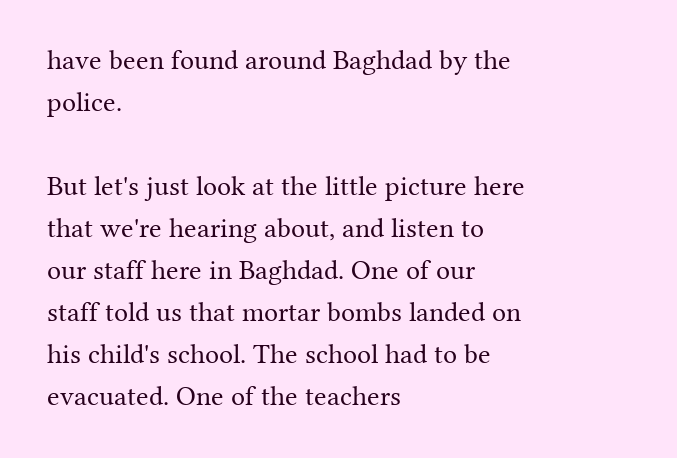have been found around Baghdad by the police.

But let's just look at the little picture here that we're hearing about, and listen to our staff here in Baghdad. One of our staff told us that mortar bombs landed on his child's school. The school had to be evacuated. One of the teachers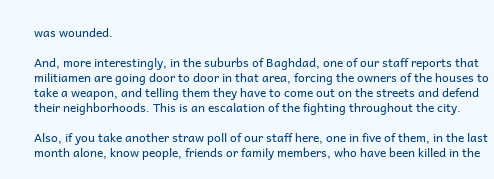was wounded.

And, more interestingly, in the suburbs of Baghdad, one of our staff reports that militiamen are going door to door in that area, forcing the owners of the houses to take a weapon, and telling them they have to come out on the streets and defend their neighborhoods. This is an escalation of the fighting throughout the city.

Also, if you take another straw poll of our staff here, one in five of them, in the last month alone, know people, friends or family members, who have been killed in the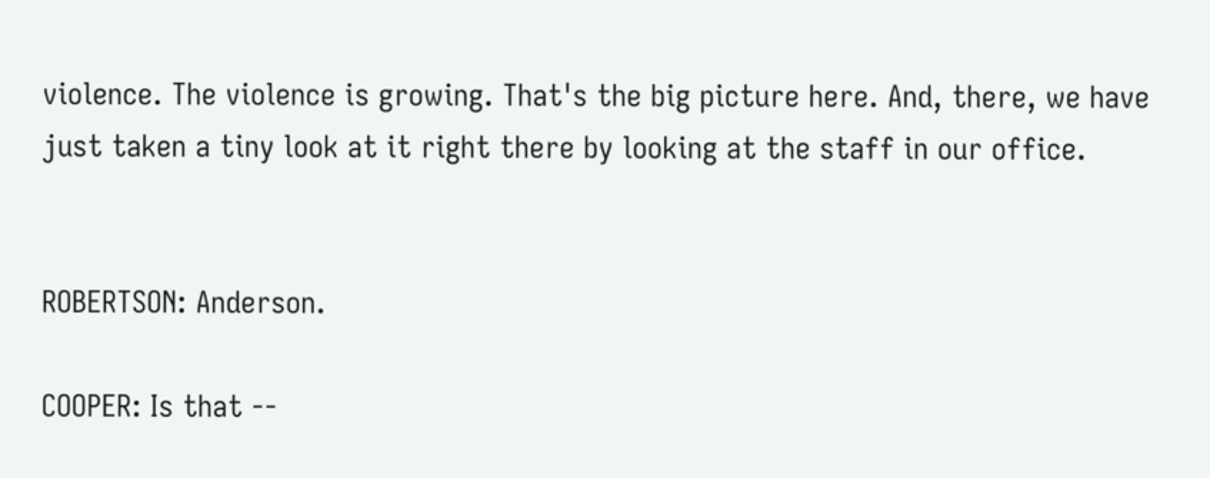violence. The violence is growing. That's the big picture here. And, there, we have just taken a tiny look at it right there by looking at the staff in our office.


ROBERTSON: Anderson.

COOPER: Is that --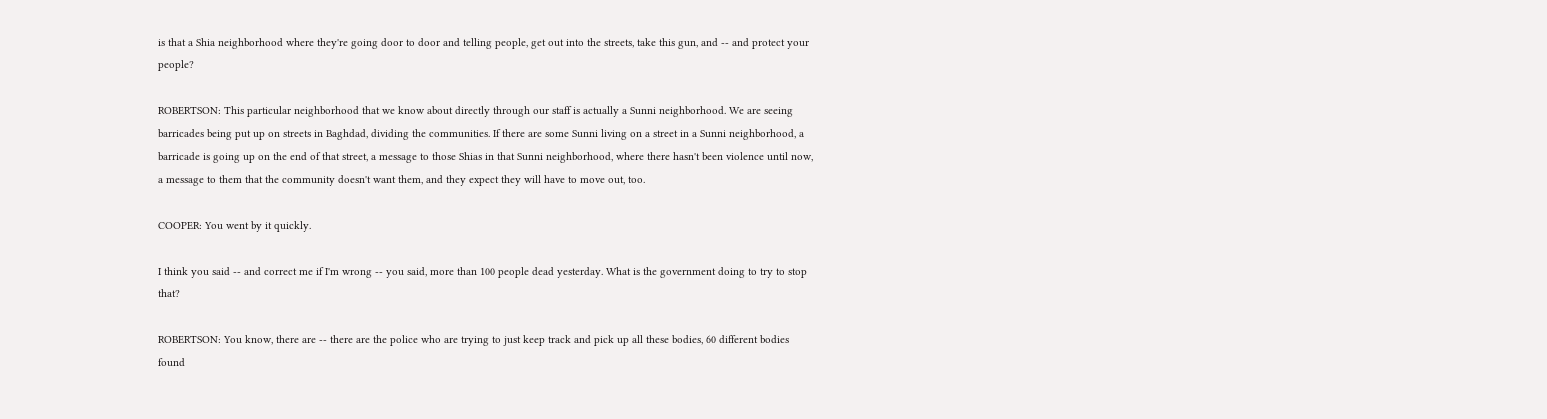is that a Shia neighborhood where they're going door to door and telling people, get out into the streets, take this gun, and -- and protect your people?

ROBERTSON: This particular neighborhood that we know about directly through our staff is actually a Sunni neighborhood. We are seeing barricades being put up on streets in Baghdad, dividing the communities. If there are some Sunni living on a street in a Sunni neighborhood, a barricade is going up on the end of that street, a message to those Shias in that Sunni neighborhood, where there hasn't been violence until now, a message to them that the community doesn't want them, and they expect they will have to move out, too.

COOPER: You went by it quickly.

I think you said -- and correct me if I'm wrong -- you said, more than 100 people dead yesterday. What is the government doing to try to stop that?

ROBERTSON: You know, there are -- there are the police who are trying to just keep track and pick up all these bodies, 60 different bodies found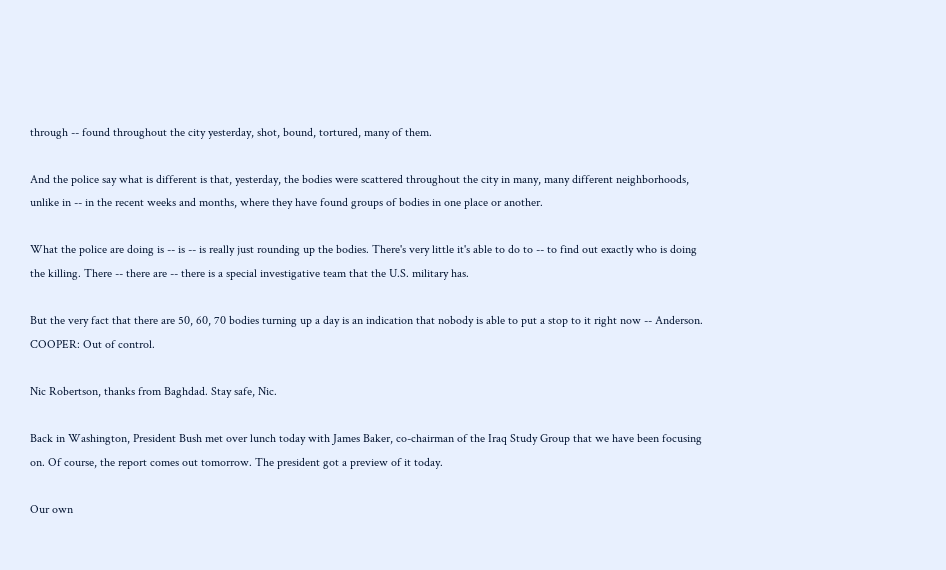through -- found throughout the city yesterday, shot, bound, tortured, many of them.

And the police say what is different is that, yesterday, the bodies were scattered throughout the city in many, many different neighborhoods, unlike in -- in the recent weeks and months, where they have found groups of bodies in one place or another.

What the police are doing is -- is -- is really just rounding up the bodies. There's very little it's able to do to -- to find out exactly who is doing the killing. There -- there are -- there is a special investigative team that the U.S. military has.

But the very fact that there are 50, 60, 70 bodies turning up a day is an indication that nobody is able to put a stop to it right now -- Anderson. COOPER: Out of control.

Nic Robertson, thanks from Baghdad. Stay safe, Nic.

Back in Washington, President Bush met over lunch today with James Baker, co-chairman of the Iraq Study Group that we have been focusing on. Of course, the report comes out tomorrow. The president got a preview of it today.

Our own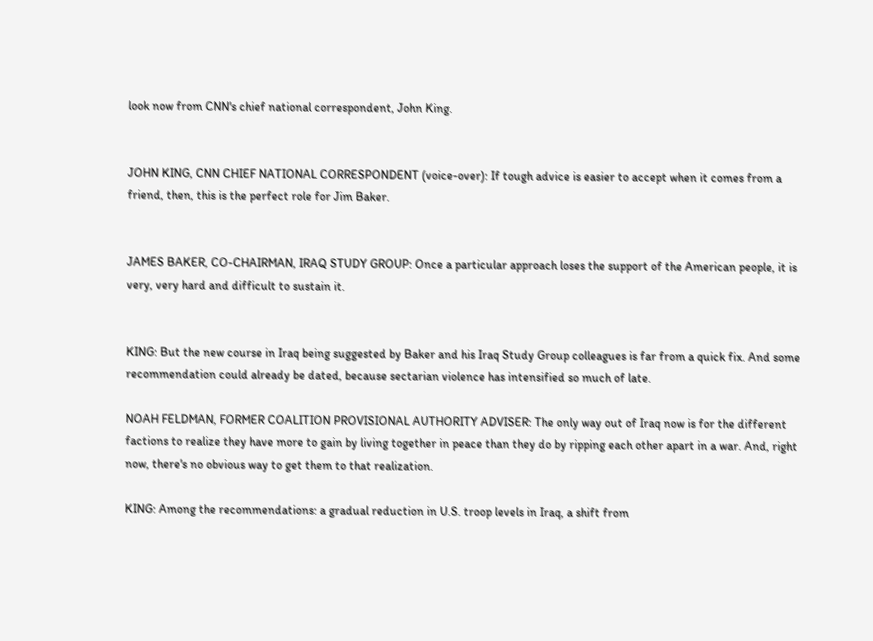look now from CNN's chief national correspondent, John King.


JOHN KING, CNN CHIEF NATIONAL CORRESPONDENT (voice-over): If tough advice is easier to accept when it comes from a friend, then, this is the perfect role for Jim Baker.


JAMES BAKER, CO-CHAIRMAN, IRAQ STUDY GROUP: Once a particular approach loses the support of the American people, it is very, very hard and difficult to sustain it.


KING: But the new course in Iraq being suggested by Baker and his Iraq Study Group colleagues is far from a quick fix. And some recommendation could already be dated, because sectarian violence has intensified so much of late.

NOAH FELDMAN, FORMER COALITION PROVISIONAL AUTHORITY ADVISER: The only way out of Iraq now is for the different factions to realize they have more to gain by living together in peace than they do by ripping each other apart in a war. And, right now, there's no obvious way to get them to that realization.

KING: Among the recommendations: a gradual reduction in U.S. troop levels in Iraq, a shift from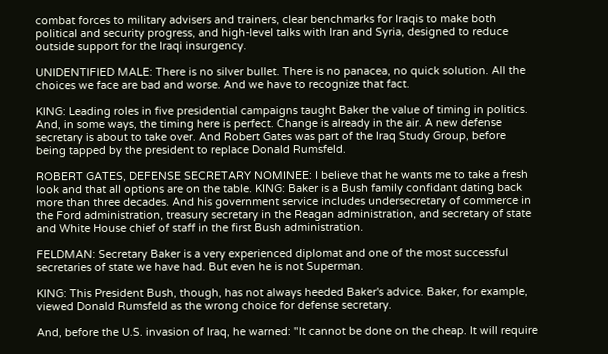combat forces to military advisers and trainers, clear benchmarks for Iraqis to make both political and security progress, and high-level talks with Iran and Syria, designed to reduce outside support for the Iraqi insurgency.

UNIDENTIFIED MALE: There is no silver bullet. There is no panacea, no quick solution. All the choices we face are bad and worse. And we have to recognize that fact.

KING: Leading roles in five presidential campaigns taught Baker the value of timing in politics. And, in some ways, the timing here is perfect. Change is already in the air. A new defense secretary is about to take over. And Robert Gates was part of the Iraq Study Group, before being tapped by the president to replace Donald Rumsfeld.

ROBERT GATES, DEFENSE SECRETARY NOMINEE: I believe that he wants me to take a fresh look and that all options are on the table. KING: Baker is a Bush family confidant dating back more than three decades. And his government service includes undersecretary of commerce in the Ford administration, treasury secretary in the Reagan administration, and secretary of state and White House chief of staff in the first Bush administration.

FELDMAN: Secretary Baker is a very experienced diplomat and one of the most successful secretaries of state we have had. But even he is not Superman.

KING: This President Bush, though, has not always heeded Baker's advice. Baker, for example, viewed Donald Rumsfeld as the wrong choice for defense secretary.

And, before the U.S. invasion of Iraq, he warned: "It cannot be done on the cheap. It will require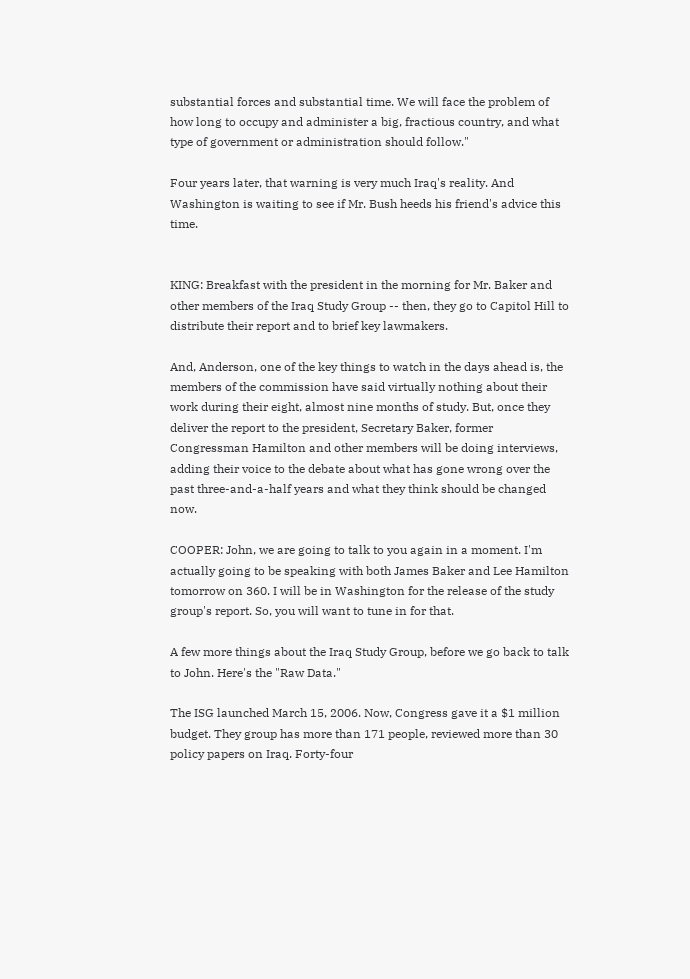substantial forces and substantial time. We will face the problem of how long to occupy and administer a big, fractious country, and what type of government or administration should follow."

Four years later, that warning is very much Iraq's reality. And Washington is waiting to see if Mr. Bush heeds his friend's advice this time.


KING: Breakfast with the president in the morning for Mr. Baker and other members of the Iraq Study Group -- then, they go to Capitol Hill to distribute their report and to brief key lawmakers.

And, Anderson, one of the key things to watch in the days ahead is, the members of the commission have said virtually nothing about their work during their eight, almost nine months of study. But, once they deliver the report to the president, Secretary Baker, former Congressman Hamilton and other members will be doing interviews, adding their voice to the debate about what has gone wrong over the past three-and-a-half years and what they think should be changed now.

COOPER: John, we are going to talk to you again in a moment. I'm actually going to be speaking with both James Baker and Lee Hamilton tomorrow on 360. I will be in Washington for the release of the study group's report. So, you will want to tune in for that.

A few more things about the Iraq Study Group, before we go back to talk to John. Here's the "Raw Data."

The ISG launched March 15, 2006. Now, Congress gave it a $1 million budget. They group has more than 171 people, reviewed more than 30 policy papers on Iraq. Forty-four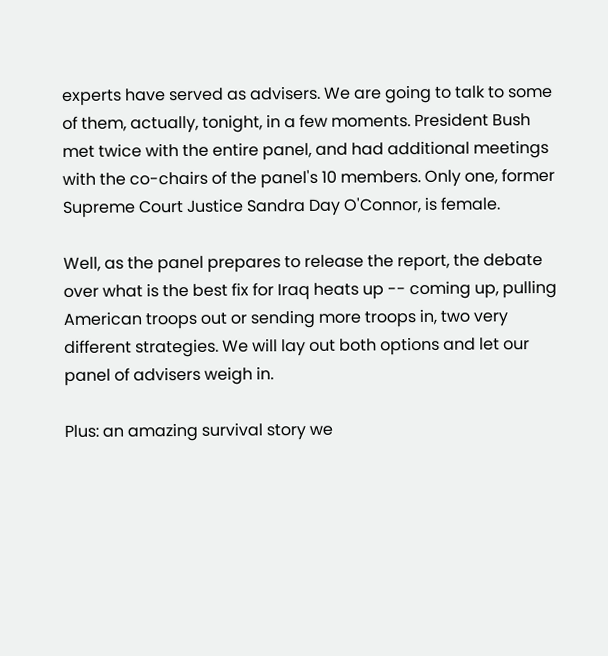experts have served as advisers. We are going to talk to some of them, actually, tonight, in a few moments. President Bush met twice with the entire panel, and had additional meetings with the co-chairs of the panel's 10 members. Only one, former Supreme Court Justice Sandra Day O'Connor, is female.

Well, as the panel prepares to release the report, the debate over what is the best fix for Iraq heats up -- coming up, pulling American troops out or sending more troops in, two very different strategies. We will lay out both options and let our panel of advisers weigh in.

Plus: an amazing survival story we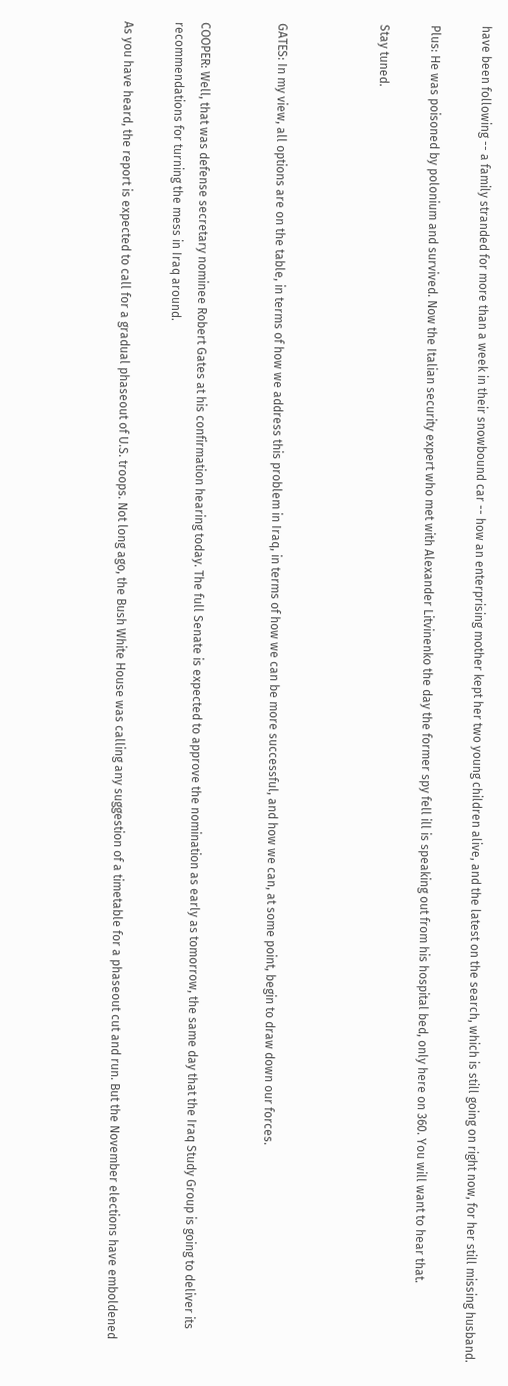have been following -- a family stranded for more than a week in their snowbound car -- how an enterprising mother kept her two young children alive, and the latest on the search, which is still going on right now, for her still missing husband.

Plus: He was poisoned by polonium and survived. Now the Italian security expert who met with Alexander Litvinenko the day the former spy fell ill is speaking out from his hospital bed, only here on 360. You will want to hear that.

Stay tuned.



GATES: In my view, all options are on the table, in terms of how we address this problem in Iraq, in terms of how we can be more successful, and how we can, at some point, begin to draw down our forces.


COOPER: Well, that was defense secretary nominee Robert Gates at his confirmation hearing today. The full Senate is expected to approve the nomination as early as tomorrow, the same day that the Iraq Study Group is going to deliver its recommendations for turning the mess in Iraq around.

As you have heard, the report is expected to call for a gradual phaseout of U.S. troops. Not long ago, the Bush White House was calling any suggestion of a timetable for a phaseout cut and run. But the November elections have emboldened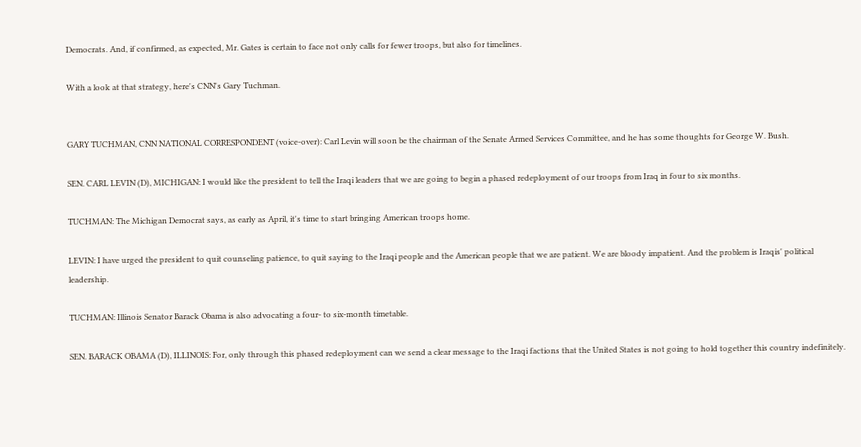Democrats. And, if confirmed, as expected, Mr. Gates is certain to face not only calls for fewer troops, but also for timelines.

With a look at that strategy, here's CNN's Gary Tuchman.


GARY TUCHMAN, CNN NATIONAL CORRESPONDENT (voice-over): Carl Levin will soon be the chairman of the Senate Armed Services Committee, and he has some thoughts for George W. Bush.

SEN. CARL LEVIN (D), MICHIGAN: I would like the president to tell the Iraqi leaders that we are going to begin a phased redeployment of our troops from Iraq in four to six months.

TUCHMAN: The Michigan Democrat says, as early as April, it's time to start bringing American troops home.

LEVIN: I have urged the president to quit counseling patience, to quit saying to the Iraqi people and the American people that we are patient. We are bloody impatient. And the problem is Iraqis' political leadership.

TUCHMAN: Illinois Senator Barack Obama is also advocating a four- to six-month timetable.

SEN. BARACK OBAMA (D), ILLINOIS: For, only through this phased redeployment can we send a clear message to the Iraqi factions that the United States is not going to hold together this country indefinitely.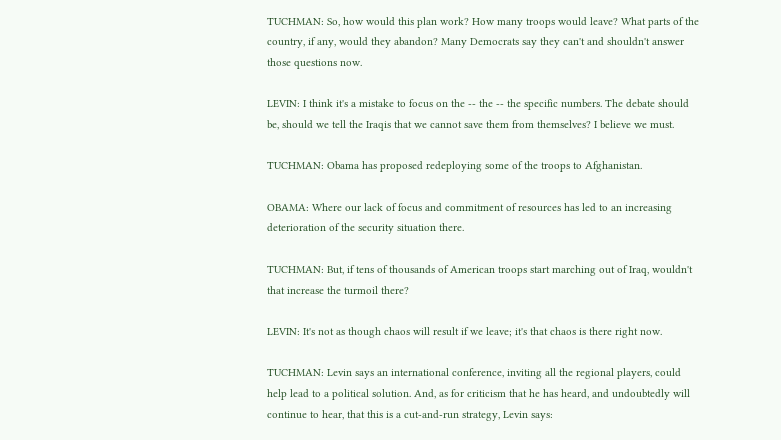TUCHMAN: So, how would this plan work? How many troops would leave? What parts of the country, if any, would they abandon? Many Democrats say they can't and shouldn't answer those questions now.

LEVIN: I think it's a mistake to focus on the -- the -- the specific numbers. The debate should be, should we tell the Iraqis that we cannot save them from themselves? I believe we must.

TUCHMAN: Obama has proposed redeploying some of the troops to Afghanistan.

OBAMA: Where our lack of focus and commitment of resources has led to an increasing deterioration of the security situation there.

TUCHMAN: But, if tens of thousands of American troops start marching out of Iraq, wouldn't that increase the turmoil there?

LEVIN: It's not as though chaos will result if we leave; it's that chaos is there right now.

TUCHMAN: Levin says an international conference, inviting all the regional players, could help lead to a political solution. And, as for criticism that he has heard, and undoubtedly will continue to hear, that this is a cut-and-run strategy, Levin says: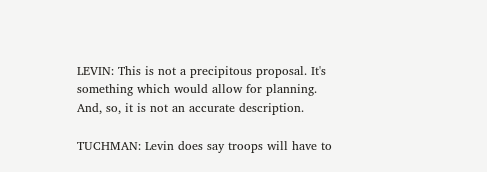LEVIN: This is not a precipitous proposal. It's something which would allow for planning. And, so, it is not an accurate description.

TUCHMAN: Levin does say troops will have to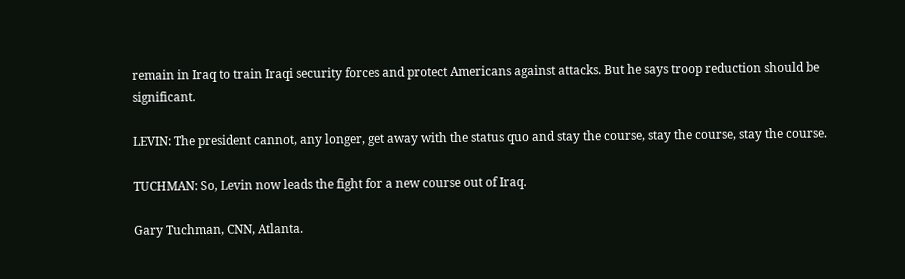remain in Iraq to train Iraqi security forces and protect Americans against attacks. But he says troop reduction should be significant.

LEVIN: The president cannot, any longer, get away with the status quo and stay the course, stay the course, stay the course.

TUCHMAN: So, Levin now leads the fight for a new course out of Iraq.

Gary Tuchman, CNN, Atlanta.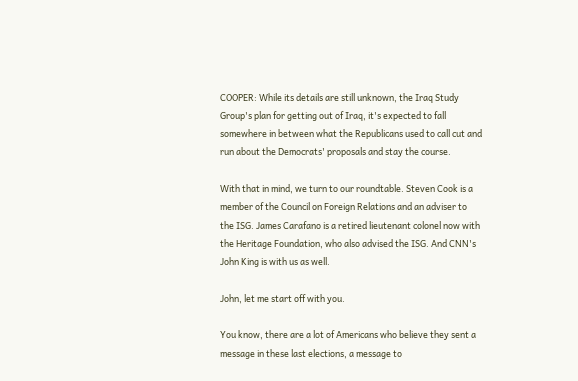COOPER: While its details are still unknown, the Iraq Study Group's plan for getting out of Iraq, it's expected to fall somewhere in between what the Republicans used to call cut and run about the Democrats' proposals and stay the course.

With that in mind, we turn to our roundtable. Steven Cook is a member of the Council on Foreign Relations and an adviser to the ISG. James Carafano is a retired lieutenant colonel now with the Heritage Foundation, who also advised the ISG. And CNN's John King is with us as well.

John, let me start off with you.

You know, there are a lot of Americans who believe they sent a message in these last elections, a message to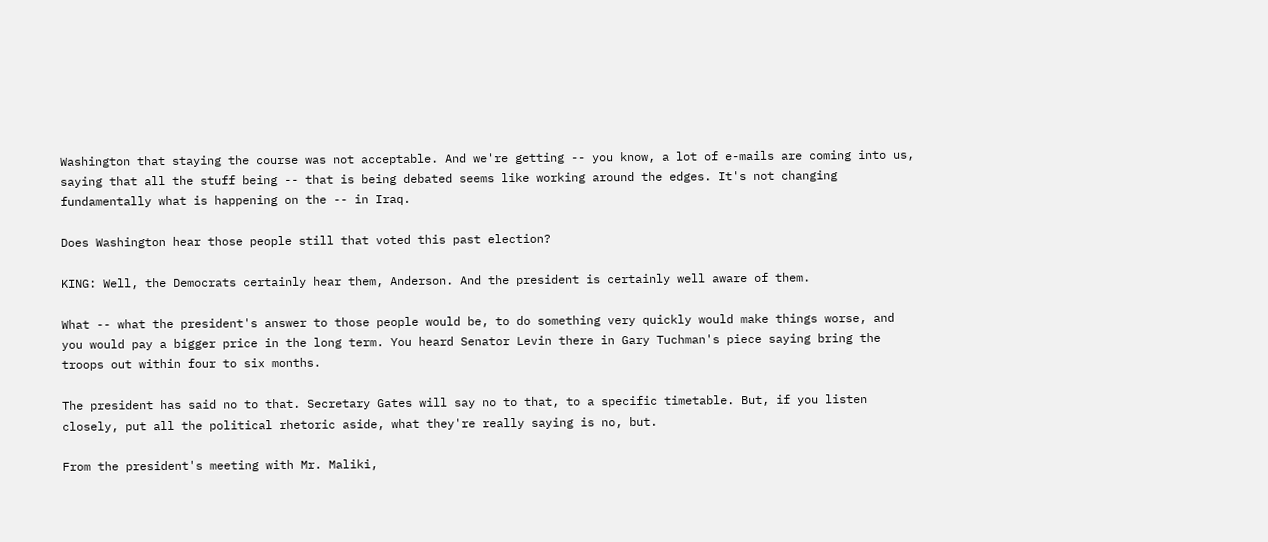Washington that staying the course was not acceptable. And we're getting -- you know, a lot of e-mails are coming into us, saying that all the stuff being -- that is being debated seems like working around the edges. It's not changing fundamentally what is happening on the -- in Iraq.

Does Washington hear those people still that voted this past election?

KING: Well, the Democrats certainly hear them, Anderson. And the president is certainly well aware of them.

What -- what the president's answer to those people would be, to do something very quickly would make things worse, and you would pay a bigger price in the long term. You heard Senator Levin there in Gary Tuchman's piece saying bring the troops out within four to six months.

The president has said no to that. Secretary Gates will say no to that, to a specific timetable. But, if you listen closely, put all the political rhetoric aside, what they're really saying is no, but.

From the president's meeting with Mr. Maliki,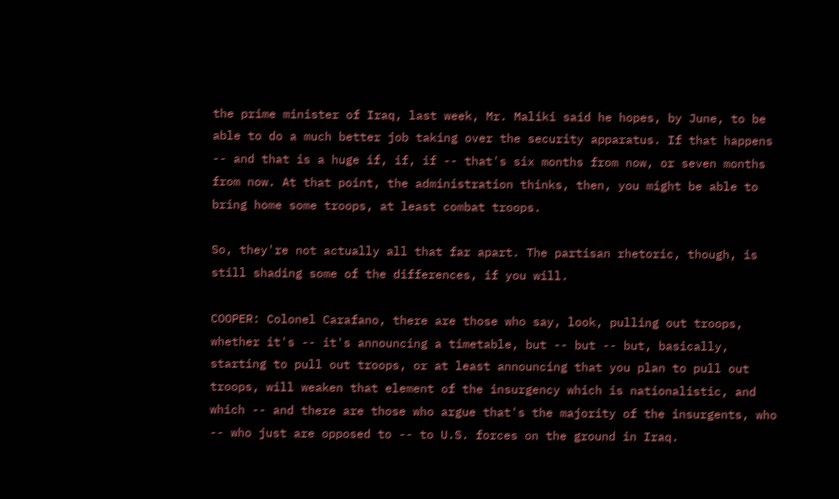the prime minister of Iraq, last week, Mr. Maliki said he hopes, by June, to be able to do a much better job taking over the security apparatus. If that happens -- and that is a huge if, if, if -- that's six months from now, or seven months from now. At that point, the administration thinks, then, you might be able to bring home some troops, at least combat troops.

So, they're not actually all that far apart. The partisan rhetoric, though, is still shading some of the differences, if you will.

COOPER: Colonel Carafano, there are those who say, look, pulling out troops, whether it's -- it's announcing a timetable, but -- but -- but, basically, starting to pull out troops, or at least announcing that you plan to pull out troops, will weaken that element of the insurgency which is nationalistic, and which -- and there are those who argue that's the majority of the insurgents, who -- who just are opposed to -- to U.S. forces on the ground in Iraq.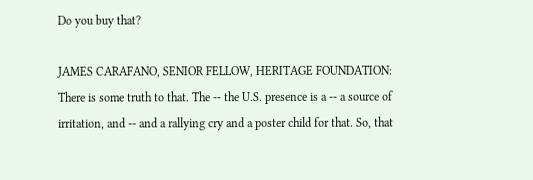Do you buy that?

JAMES CARAFANO, SENIOR FELLOW, HERITAGE FOUNDATION: There is some truth to that. The -- the U.S. presence is a -- a source of irritation, and -- and a rallying cry and a poster child for that. So, that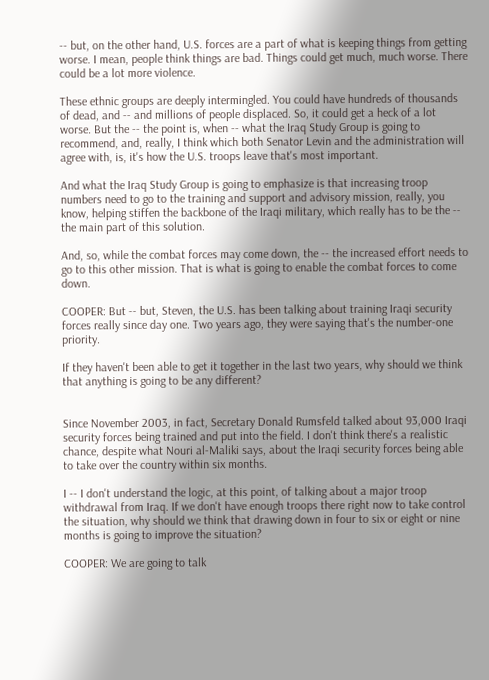-- but, on the other hand, U.S. forces are a part of what is keeping things from getting worse. I mean, people think things are bad. Things could get much, much worse. There could be a lot more violence.

These ethnic groups are deeply intermingled. You could have hundreds of thousands of dead, and -- and millions of people displaced. So, it could get a heck of a lot worse. But the -- the point is, when -- what the Iraq Study Group is going to recommend, and, really, I think which both Senator Levin and the administration will agree with, is, it's how the U.S. troops leave that's most important.

And what the Iraq Study Group is going to emphasize is that increasing troop numbers need to go to the training and support and advisory mission, really, you know, helping stiffen the backbone of the Iraqi military, which really has to be the -- the main part of this solution.

And, so, while the combat forces may come down, the -- the increased effort needs to go to this other mission. That is what is going to enable the combat forces to come down.

COOPER: But -- but, Steven, the U.S. has been talking about training Iraqi security forces really since day one. Two years ago, they were saying that's the number-one priority.

If they haven't been able to get it together in the last two years, why should we think that anything is going to be any different?


Since November 2003, in fact, Secretary Donald Rumsfeld talked about 93,000 Iraqi security forces being trained and put into the field. I don't think there's a realistic chance, despite what Nouri al-Maliki says, about the Iraqi security forces being able to take over the country within six months.

I -- I don't understand the logic, at this point, of talking about a major troop withdrawal from Iraq. If we don't have enough troops there right now to take control the situation, why should we think that drawing down in four to six or eight or nine months is going to improve the situation?

COOPER: We are going to talk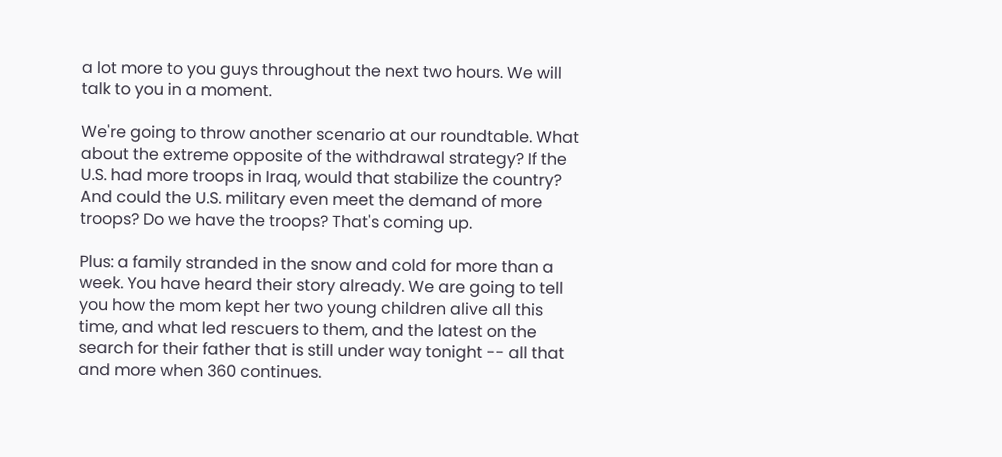a lot more to you guys throughout the next two hours. We will talk to you in a moment.

We're going to throw another scenario at our roundtable. What about the extreme opposite of the withdrawal strategy? If the U.S. had more troops in Iraq, would that stabilize the country? And could the U.S. military even meet the demand of more troops? Do we have the troops? That's coming up.

Plus: a family stranded in the snow and cold for more than a week. You have heard their story already. We are going to tell you how the mom kept her two young children alive all this time, and what led rescuers to them, and the latest on the search for their father that is still under way tonight -- all that and more when 360 continues.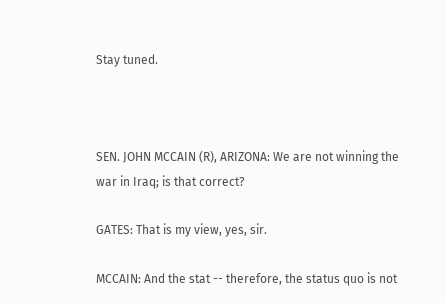Stay tuned.



SEN. JOHN MCCAIN (R), ARIZONA: We are not winning the war in Iraq; is that correct?

GATES: That is my view, yes, sir.

MCCAIN: And the stat -- therefore, the status quo is not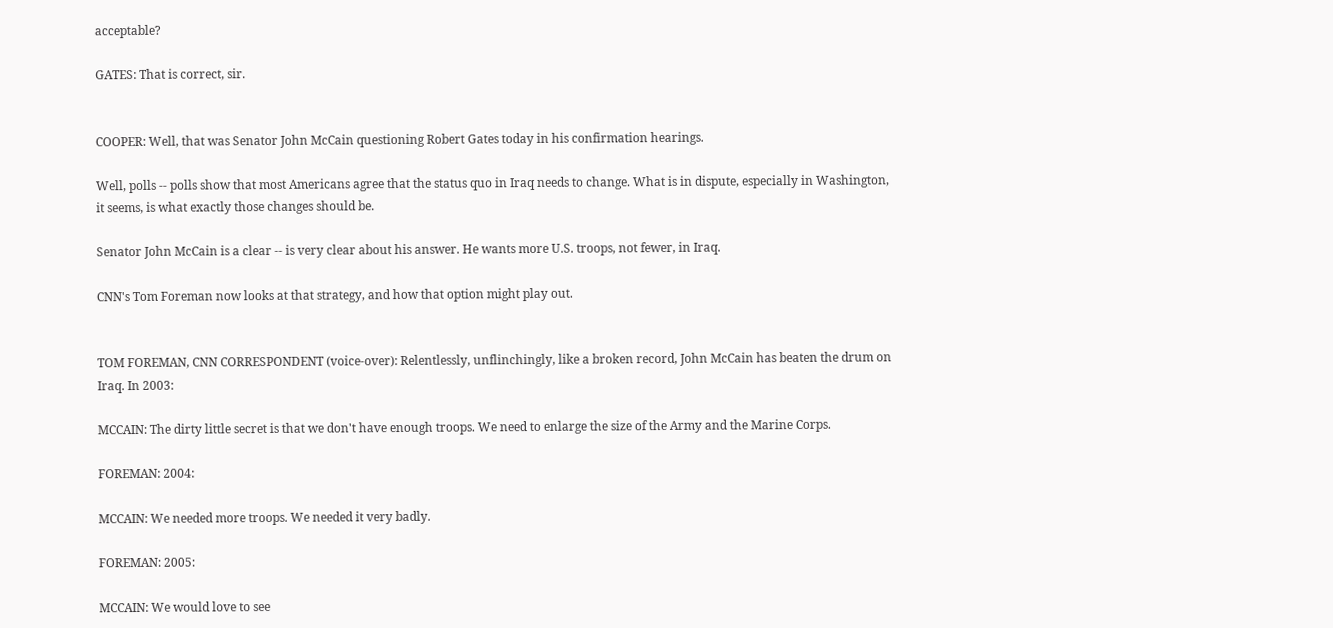acceptable?

GATES: That is correct, sir.


COOPER: Well, that was Senator John McCain questioning Robert Gates today in his confirmation hearings.

Well, polls -- polls show that most Americans agree that the status quo in Iraq needs to change. What is in dispute, especially in Washington, it seems, is what exactly those changes should be.

Senator John McCain is a clear -- is very clear about his answer. He wants more U.S. troops, not fewer, in Iraq.

CNN's Tom Foreman now looks at that strategy, and how that option might play out.


TOM FOREMAN, CNN CORRESPONDENT (voice-over): Relentlessly, unflinchingly, like a broken record, John McCain has beaten the drum on Iraq. In 2003:

MCCAIN: The dirty little secret is that we don't have enough troops. We need to enlarge the size of the Army and the Marine Corps.

FOREMAN: 2004:

MCCAIN: We needed more troops. We needed it very badly.

FOREMAN: 2005:

MCCAIN: We would love to see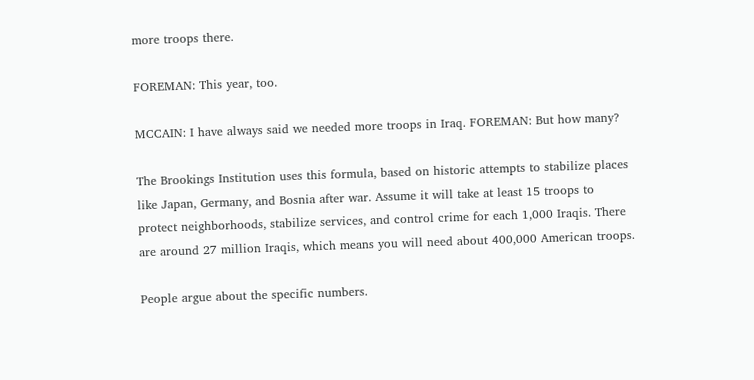more troops there.

FOREMAN: This year, too.

MCCAIN: I have always said we needed more troops in Iraq. FOREMAN: But how many?

The Brookings Institution uses this formula, based on historic attempts to stabilize places like Japan, Germany, and Bosnia after war. Assume it will take at least 15 troops to protect neighborhoods, stabilize services, and control crime for each 1,000 Iraqis. There are around 27 million Iraqis, which means you will need about 400,000 American troops.

People argue about the specific numbers.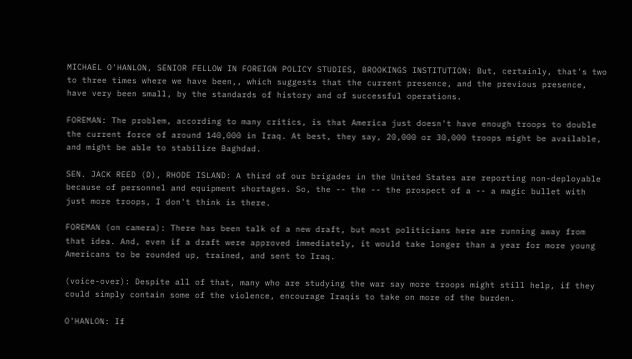MICHAEL O'HANLON, SENIOR FELLOW IN FOREIGN POLICY STUDIES, BROOKINGS INSTITUTION: But, certainly, that's two to three times where we have been,, which suggests that the current presence, and the previous presence, have very been small, by the standards of history and of successful operations.

FOREMAN: The problem, according to many critics, is that America just doesn't have enough troops to double the current force of around 140,000 in Iraq. At best, they say, 20,000 or 30,000 troops might be available, and might be able to stabilize Baghdad.

SEN. JACK REED (D), RHODE ISLAND: A third of our brigades in the United States are reporting non-deployable because of personnel and equipment shortages. So, the -- the -- the prospect of a -- a magic bullet with just more troops, I don't think is there.

FOREMAN (on camera): There has been talk of a new draft, but most politicians here are running away from that idea. And, even if a draft were approved immediately, it would take longer than a year for more young Americans to be rounded up, trained, and sent to Iraq.

(voice-over): Despite all of that, many who are studying the war say more troops might still help, if they could simply contain some of the violence, encourage Iraqis to take on more of the burden.

O'HANLON: If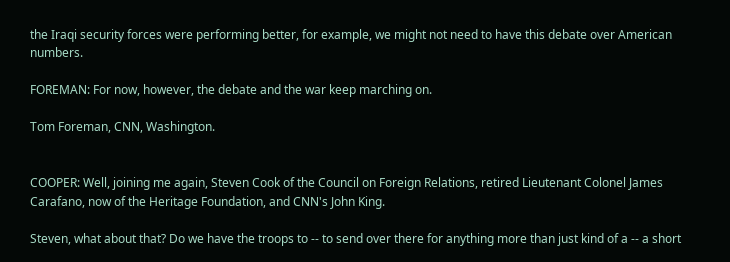the Iraqi security forces were performing better, for example, we might not need to have this debate over American numbers.

FOREMAN: For now, however, the debate and the war keep marching on.

Tom Foreman, CNN, Washington.


COOPER: Well, joining me again, Steven Cook of the Council on Foreign Relations, retired Lieutenant Colonel James Carafano, now of the Heritage Foundation, and CNN's John King.

Steven, what about that? Do we have the troops to -- to send over there for anything more than just kind of a -- a short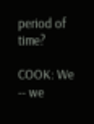period of time?

COOK: We -- we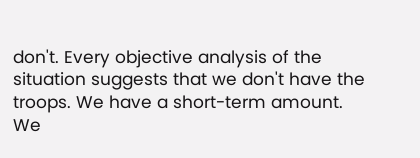don't. Every objective analysis of the situation suggests that we don't have the troops. We have a short-term amount. We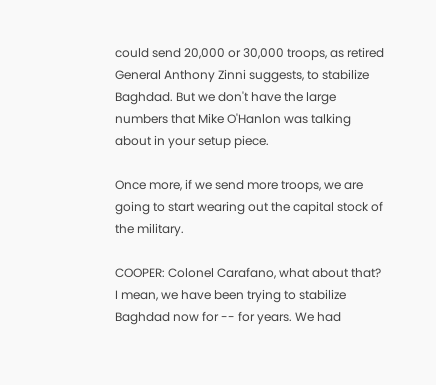could send 20,000 or 30,000 troops, as retired General Anthony Zinni suggests, to stabilize Baghdad. But we don't have the large numbers that Mike O'Hanlon was talking about in your setup piece.

Once more, if we send more troops, we are going to start wearing out the capital stock of the military.

COOPER: Colonel Carafano, what about that? I mean, we have been trying to stabilize Baghdad now for -- for years. We had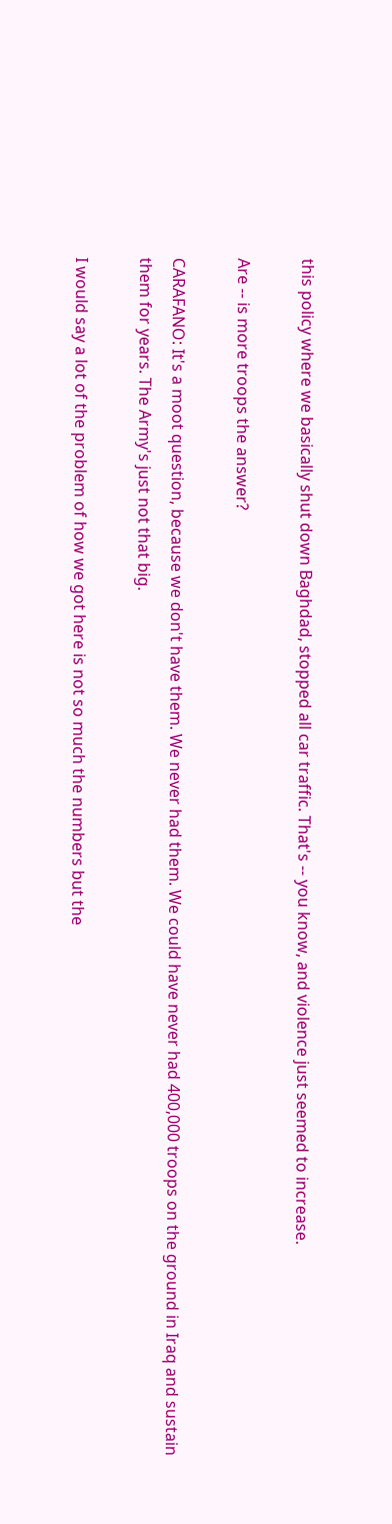this policy where we basically shut down Baghdad, stopped all car traffic. That's -- you know, and violence just seemed to increase.

Are -- is more troops the answer?

CARAFANO: It's a moot question, because we don't have them. We never had them. We could have never had 400,000 troops on the ground in Iraq and sustain them for years. The Army's just not that big.

I would say a lot of the problem of how we got here is not so much the numbers but the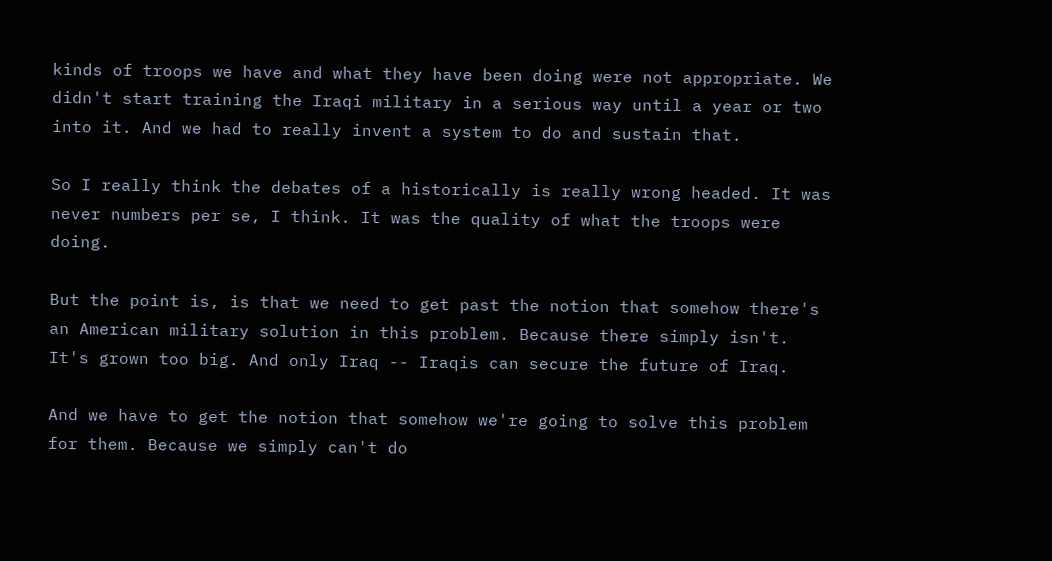kinds of troops we have and what they have been doing were not appropriate. We didn't start training the Iraqi military in a serious way until a year or two into it. And we had to really invent a system to do and sustain that.

So I really think the debates of a historically is really wrong headed. It was never numbers per se, I think. It was the quality of what the troops were doing.

But the point is, is that we need to get past the notion that somehow there's an American military solution in this problem. Because there simply isn't. It's grown too big. And only Iraq -- Iraqis can secure the future of Iraq.

And we have to get the notion that somehow we're going to solve this problem for them. Because we simply can't do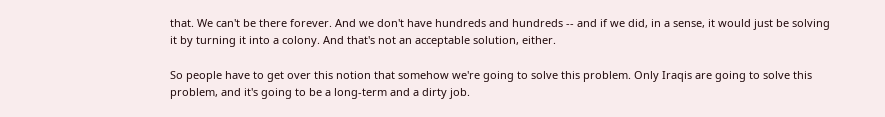that. We can't be there forever. And we don't have hundreds and hundreds -- and if we did, in a sense, it would just be solving it by turning it into a colony. And that's not an acceptable solution, either.

So people have to get over this notion that somehow we're going to solve this problem. Only Iraqis are going to solve this problem, and it's going to be a long-term and a dirty job.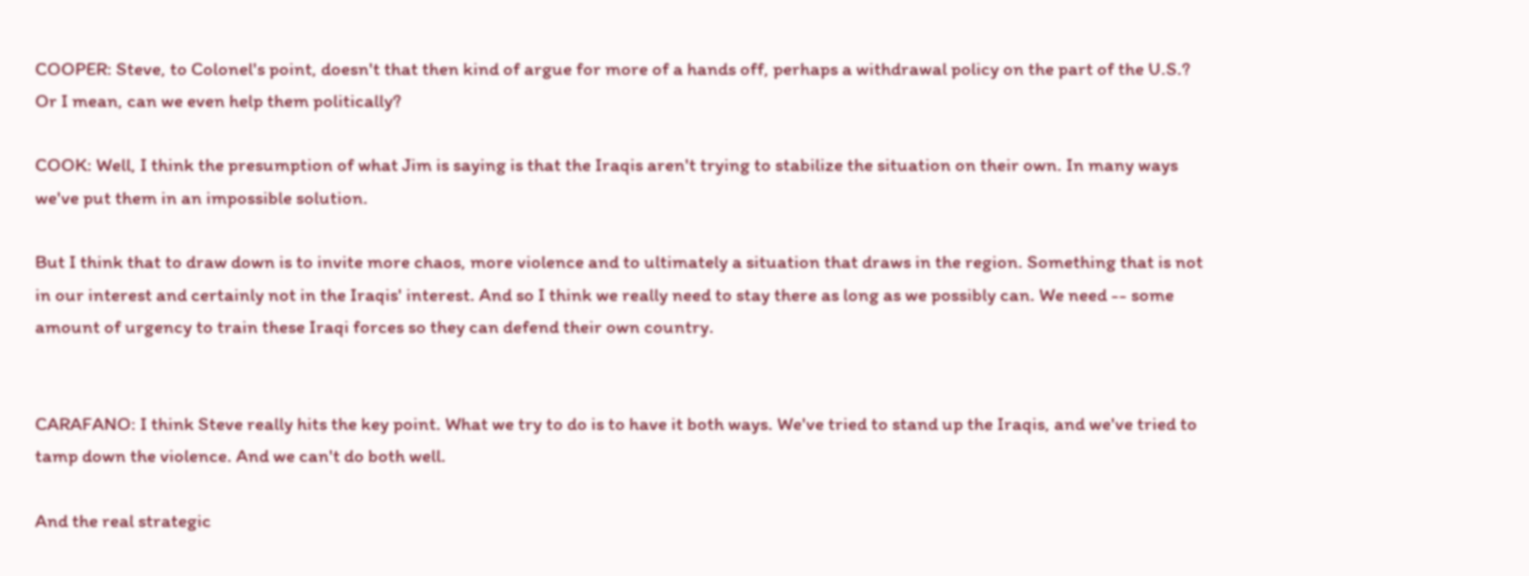COOPER: Steve, to Colonel's point, doesn't that then kind of argue for more of a hands off, perhaps a withdrawal policy on the part of the U.S.? Or I mean, can we even help them politically?

COOK: Well, I think the presumption of what Jim is saying is that the Iraqis aren't trying to stabilize the situation on their own. In many ways we've put them in an impossible solution.

But I think that to draw down is to invite more chaos, more violence and to ultimately a situation that draws in the region. Something that is not in our interest and certainly not in the Iraqis' interest. And so I think we really need to stay there as long as we possibly can. We need -- some amount of urgency to train these Iraqi forces so they can defend their own country.


CARAFANO: I think Steve really hits the key point. What we try to do is to have it both ways. We've tried to stand up the Iraqis, and we've tried to tamp down the violence. And we can't do both well.

And the real strategic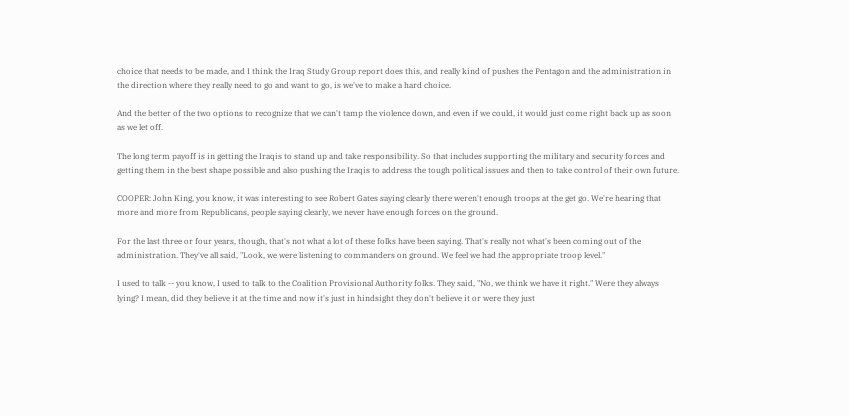choice that needs to be made, and I think the Iraq Study Group report does this, and really kind of pushes the Pentagon and the administration in the direction where they really need to go and want to go, is we've to make a hard choice.

And the better of the two options to recognize that we can't tamp the violence down, and even if we could, it would just come right back up as soon as we let off.

The long term payoff is in getting the Iraqis to stand up and take responsibility. So that includes supporting the military and security forces and getting them in the best shape possible and also pushing the Iraqis to address the tough political issues and then to take control of their own future.

COOPER: John King, you know, it was interesting to see Robert Gates saying clearly there weren't enough troops at the get go. We're hearing that more and more from Republicans, people saying clearly, we never have enough forces on the ground.

For the last three or four years, though, that's not what a lot of these folks have been saying. That's really not what's been coming out of the administration. They've all said, "Look, we were listening to commanders on ground. We feel we had the appropriate troop level."

I used to talk -- you know, I used to talk to the Coalition Provisional Authority folks. They said, "No, we think we have it right." Were they always lying? I mean, did they believe it at the time and now it's just in hindsight they don't believe it or were they just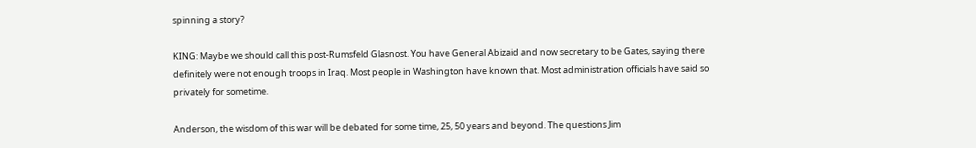spinning a story?

KING: Maybe we should call this post-Rumsfeld Glasnost. You have General Abizaid and now secretary to be Gates, saying there definitely were not enough troops in Iraq. Most people in Washington have known that. Most administration officials have said so privately for sometime.

Anderson, the wisdom of this war will be debated for some time, 25, 50 years and beyond. The questions Jim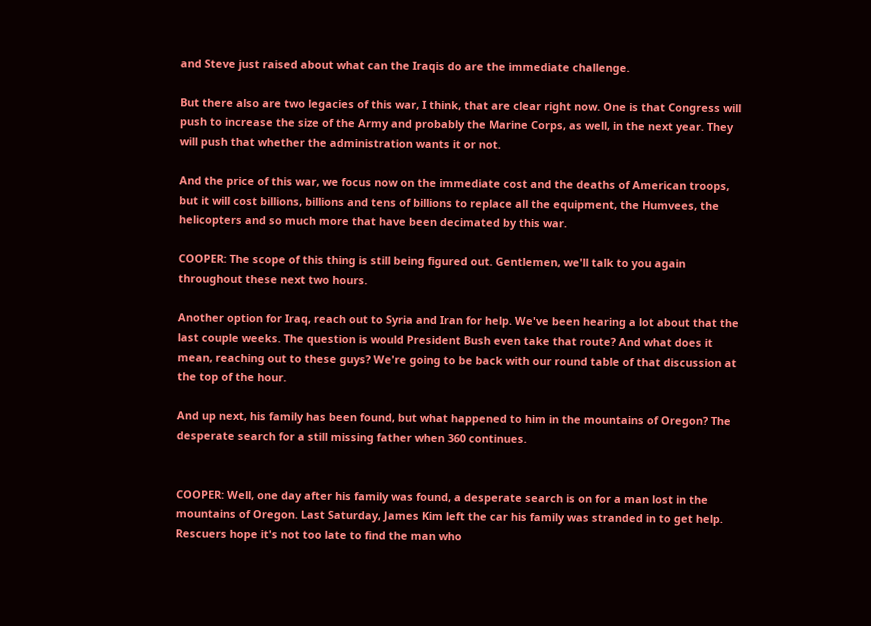and Steve just raised about what can the Iraqis do are the immediate challenge.

But there also are two legacies of this war, I think, that are clear right now. One is that Congress will push to increase the size of the Army and probably the Marine Corps, as well, in the next year. They will push that whether the administration wants it or not.

And the price of this war, we focus now on the immediate cost and the deaths of American troops, but it will cost billions, billions and tens of billions to replace all the equipment, the Humvees, the helicopters and so much more that have been decimated by this war.

COOPER: The scope of this thing is still being figured out. Gentlemen, we'll talk to you again throughout these next two hours.

Another option for Iraq, reach out to Syria and Iran for help. We've been hearing a lot about that the last couple weeks. The question is would President Bush even take that route? And what does it mean, reaching out to these guys? We're going to be back with our round table of that discussion at the top of the hour.

And up next, his family has been found, but what happened to him in the mountains of Oregon? The desperate search for a still missing father when 360 continues.


COOPER: Well, one day after his family was found, a desperate search is on for a man lost in the mountains of Oregon. Last Saturday, James Kim left the car his family was stranded in to get help. Rescuers hope it's not too late to find the man who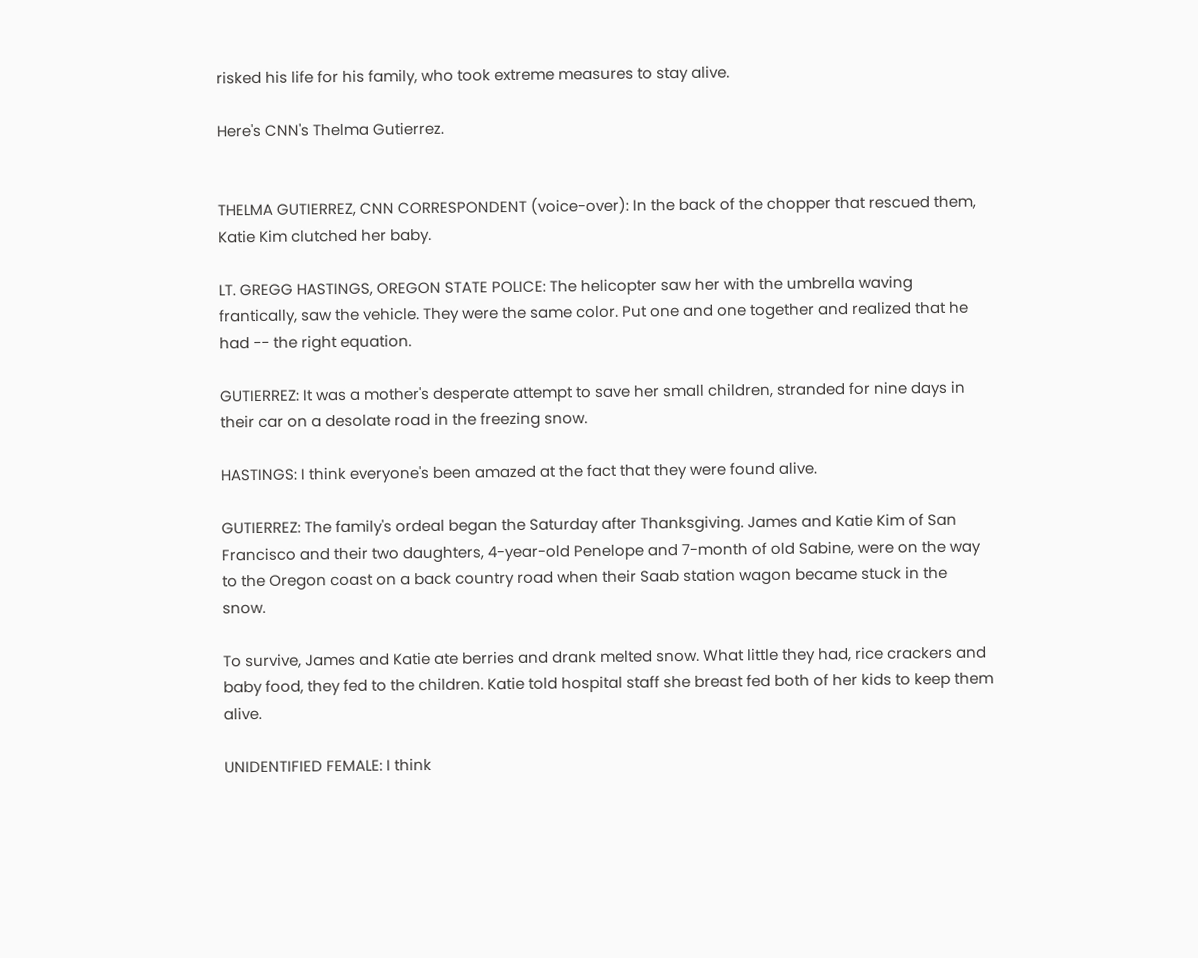risked his life for his family, who took extreme measures to stay alive.

Here's CNN's Thelma Gutierrez.


THELMA GUTIERREZ, CNN CORRESPONDENT (voice-over): In the back of the chopper that rescued them, Katie Kim clutched her baby.

LT. GREGG HASTINGS, OREGON STATE POLICE: The helicopter saw her with the umbrella waving frantically, saw the vehicle. They were the same color. Put one and one together and realized that he had -- the right equation.

GUTIERREZ: It was a mother's desperate attempt to save her small children, stranded for nine days in their car on a desolate road in the freezing snow.

HASTINGS: I think everyone's been amazed at the fact that they were found alive.

GUTIERREZ: The family's ordeal began the Saturday after Thanksgiving. James and Katie Kim of San Francisco and their two daughters, 4-year-old Penelope and 7-month of old Sabine, were on the way to the Oregon coast on a back country road when their Saab station wagon became stuck in the snow.

To survive, James and Katie ate berries and drank melted snow. What little they had, rice crackers and baby food, they fed to the children. Katie told hospital staff she breast fed both of her kids to keep them alive.

UNIDENTIFIED FEMALE: I think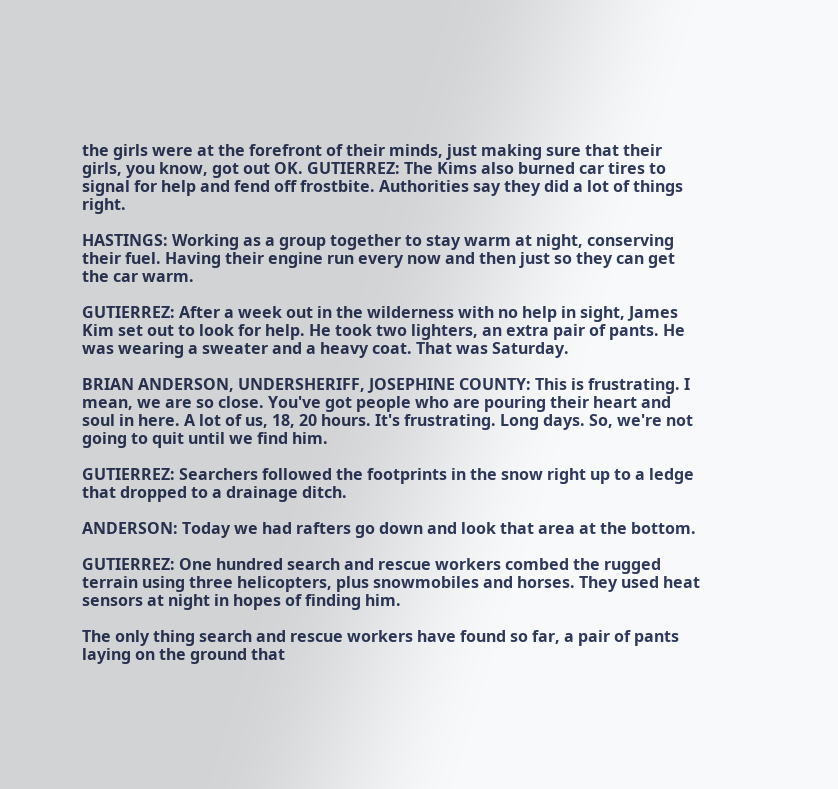the girls were at the forefront of their minds, just making sure that their girls, you know, got out OK. GUTIERREZ: The Kims also burned car tires to signal for help and fend off frostbite. Authorities say they did a lot of things right.

HASTINGS: Working as a group together to stay warm at night, conserving their fuel. Having their engine run every now and then just so they can get the car warm.

GUTIERREZ: After a week out in the wilderness with no help in sight, James Kim set out to look for help. He took two lighters, an extra pair of pants. He was wearing a sweater and a heavy coat. That was Saturday.

BRIAN ANDERSON, UNDERSHERIFF, JOSEPHINE COUNTY: This is frustrating. I mean, we are so close. You've got people who are pouring their heart and soul in here. A lot of us, 18, 20 hours. It's frustrating. Long days. So, we're not going to quit until we find him.

GUTIERREZ: Searchers followed the footprints in the snow right up to a ledge that dropped to a drainage ditch.

ANDERSON: Today we had rafters go down and look that area at the bottom.

GUTIERREZ: One hundred search and rescue workers combed the rugged terrain using three helicopters, plus snowmobiles and horses. They used heat sensors at night in hopes of finding him.

The only thing search and rescue workers have found so far, a pair of pants laying on the ground that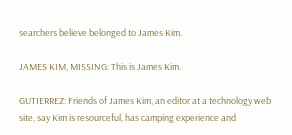searchers believe belonged to James Kim.

JAMES KIM, MISSING: This is James Kim.

GUTIERREZ: Friends of James Kim, an editor at a technology web site, say Kim is resourceful, has camping experience and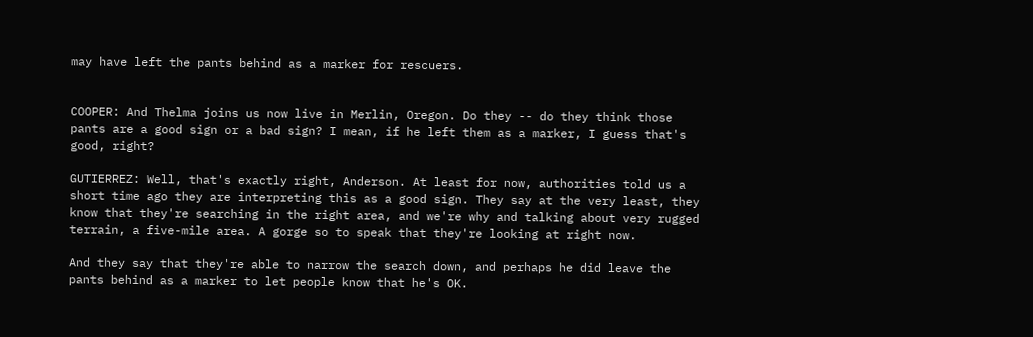may have left the pants behind as a marker for rescuers.


COOPER: And Thelma joins us now live in Merlin, Oregon. Do they -- do they think those pants are a good sign or a bad sign? I mean, if he left them as a marker, I guess that's good, right?

GUTIERREZ: Well, that's exactly right, Anderson. At least for now, authorities told us a short time ago they are interpreting this as a good sign. They say at the very least, they know that they're searching in the right area, and we're why and talking about very rugged terrain, a five-mile area. A gorge so to speak that they're looking at right now.

And they say that they're able to narrow the search down, and perhaps he did leave the pants behind as a marker to let people know that he's OK.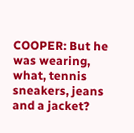COOPER: But he was wearing, what, tennis sneakers, jeans and a jacket?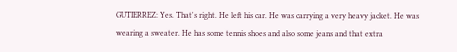GUTIERREZ: Yes. That's right. He left his car. He was carrying a very heavy jacket. He was wearing a sweater. He has some tennis shoes and also some jeans and that extra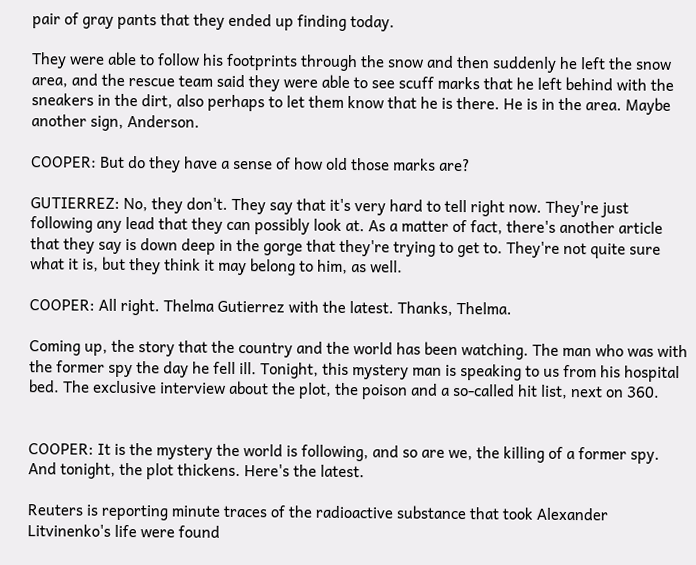pair of gray pants that they ended up finding today.

They were able to follow his footprints through the snow and then suddenly he left the snow area, and the rescue team said they were able to see scuff marks that he left behind with the sneakers in the dirt, also perhaps to let them know that he is there. He is in the area. Maybe another sign, Anderson.

COOPER: But do they have a sense of how old those marks are?

GUTIERREZ: No, they don't. They say that it's very hard to tell right now. They're just following any lead that they can possibly look at. As a matter of fact, there's another article that they say is down deep in the gorge that they're trying to get to. They're not quite sure what it is, but they think it may belong to him, as well.

COOPER: All right. Thelma Gutierrez with the latest. Thanks, Thelma.

Coming up, the story that the country and the world has been watching. The man who was with the former spy the day he fell ill. Tonight, this mystery man is speaking to us from his hospital bed. The exclusive interview about the plot, the poison and a so-called hit list, next on 360.


COOPER: It is the mystery the world is following, and so are we, the killing of a former spy. And tonight, the plot thickens. Here's the latest.

Reuters is reporting minute traces of the radioactive substance that took Alexander Litvinenko's life were found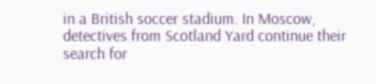in a British soccer stadium. In Moscow, detectives from Scotland Yard continue their search for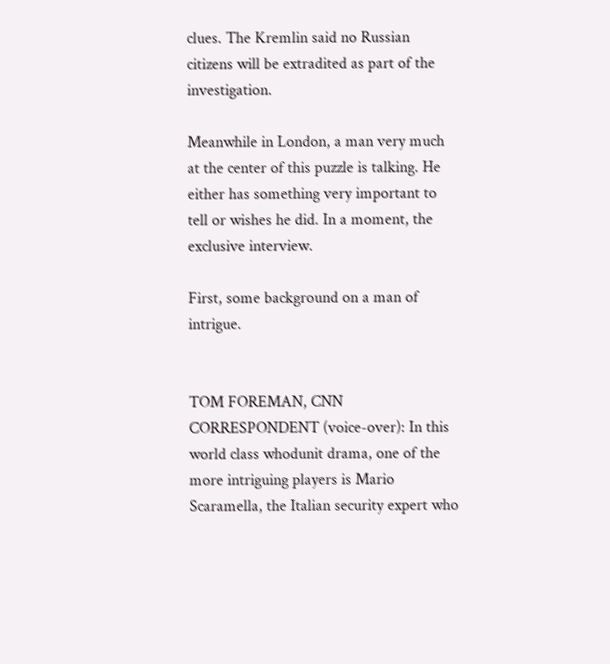clues. The Kremlin said no Russian citizens will be extradited as part of the investigation.

Meanwhile in London, a man very much at the center of this puzzle is talking. He either has something very important to tell or wishes he did. In a moment, the exclusive interview.

First, some background on a man of intrigue.


TOM FOREMAN, CNN CORRESPONDENT (voice-over): In this world class whodunit drama, one of the more intriguing players is Mario Scaramella, the Italian security expert who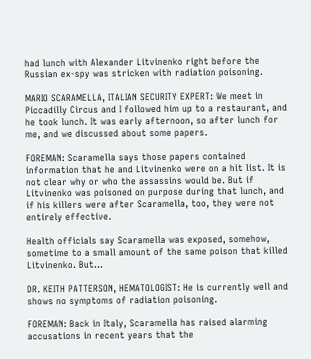had lunch with Alexander Litvinenko right before the Russian ex-spy was stricken with radiation poisoning.

MARIO SCARAMELLA, ITALIAN SECURITY EXPERT: We meet in Piccadilly Circus and I followed him up to a restaurant, and he took lunch. It was early afternoon, so after lunch for me, and we discussed about some papers.

FOREMAN: Scaramella says those papers contained information that he and Litvinenko were on a hit list. It is not clear why or who the assassins would be. But if Litvinenko was poisoned on purpose during that lunch, and if his killers were after Scaramella, too, they were not entirely effective.

Health officials say Scaramella was exposed, somehow, sometime to a small amount of the same poison that killed Litvinenko. But...

DR. KEITH PATTERSON, HEMATOLOGIST: He is currently well and shows no symptoms of radiation poisoning.

FOREMAN: Back in Italy, Scaramella has raised alarming accusations in recent years that the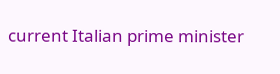current Italian prime minister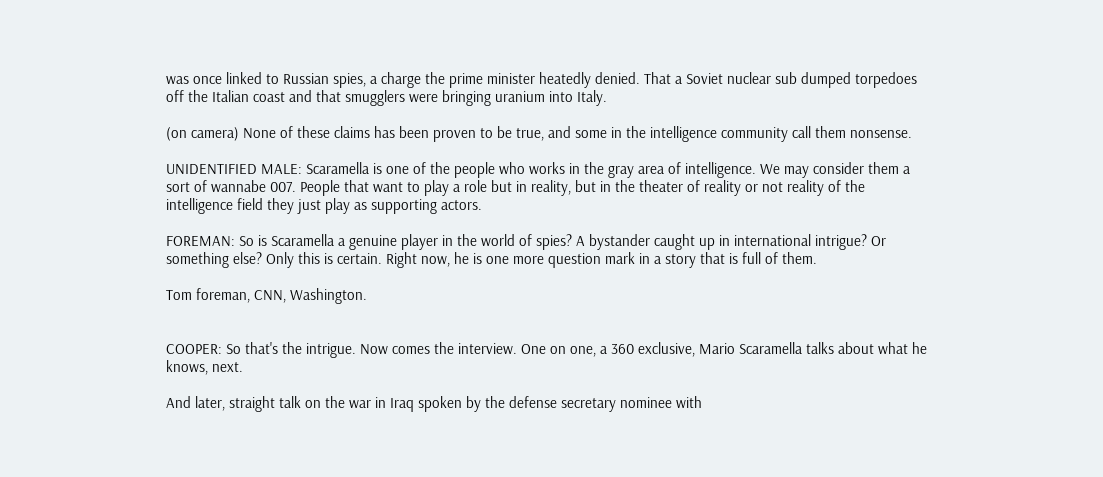was once linked to Russian spies, a charge the prime minister heatedly denied. That a Soviet nuclear sub dumped torpedoes off the Italian coast and that smugglers were bringing uranium into Italy.

(on camera) None of these claims has been proven to be true, and some in the intelligence community call them nonsense.

UNIDENTIFIED MALE: Scaramella is one of the people who works in the gray area of intelligence. We may consider them a sort of wannabe 007. People that want to play a role but in reality, but in the theater of reality or not reality of the intelligence field they just play as supporting actors.

FOREMAN: So is Scaramella a genuine player in the world of spies? A bystander caught up in international intrigue? Or something else? Only this is certain. Right now, he is one more question mark in a story that is full of them.

Tom foreman, CNN, Washington.


COOPER: So that's the intrigue. Now comes the interview. One on one, a 360 exclusive, Mario Scaramella talks about what he knows, next.

And later, straight talk on the war in Iraq spoken by the defense secretary nominee with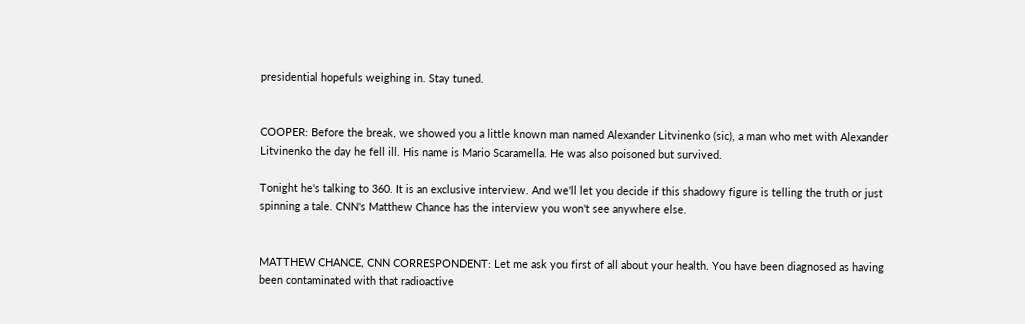presidential hopefuls weighing in. Stay tuned.


COOPER: Before the break, we showed you a little known man named Alexander Litvinenko (sic), a man who met with Alexander Litvinenko the day he fell ill. His name is Mario Scaramella. He was also poisoned but survived.

Tonight he's talking to 360. It is an exclusive interview. And we'll let you decide if this shadowy figure is telling the truth or just spinning a tale. CNN's Matthew Chance has the interview you won't see anywhere else.


MATTHEW CHANCE, CNN CORRESPONDENT: Let me ask you first of all about your health. You have been diagnosed as having been contaminated with that radioactive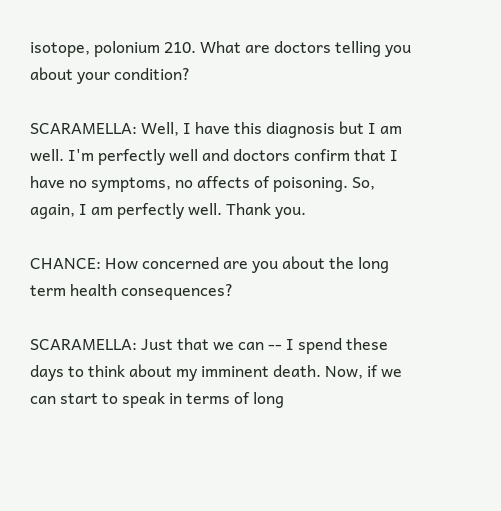isotope, polonium 210. What are doctors telling you about your condition?

SCARAMELLA: Well, I have this diagnosis but I am well. I'm perfectly well and doctors confirm that I have no symptoms, no affects of poisoning. So, again, I am perfectly well. Thank you.

CHANCE: How concerned are you about the long term health consequences?

SCARAMELLA: Just that we can -- I spend these days to think about my imminent death. Now, if we can start to speak in terms of long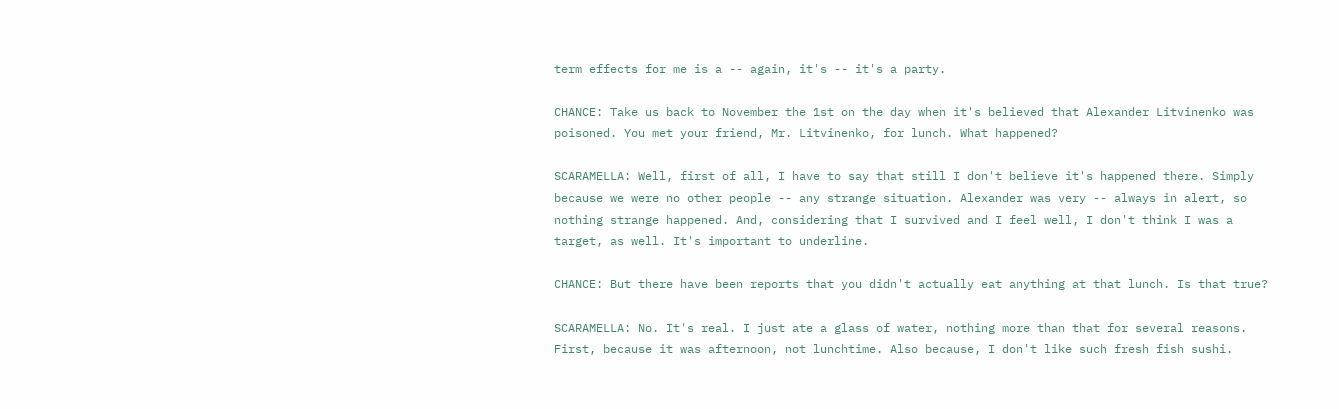term effects for me is a -- again, it's -- it's a party.

CHANCE: Take us back to November the 1st on the day when it's believed that Alexander Litvinenko was poisoned. You met your friend, Mr. Litvinenko, for lunch. What happened?

SCARAMELLA: Well, first of all, I have to say that still I don't believe it's happened there. Simply because we were no other people -- any strange situation. Alexander was very -- always in alert, so nothing strange happened. And, considering that I survived and I feel well, I don't think I was a target, as well. It's important to underline.

CHANCE: But there have been reports that you didn't actually eat anything at that lunch. Is that true?

SCARAMELLA: No. It's real. I just ate a glass of water, nothing more than that for several reasons. First, because it was afternoon, not lunchtime. Also because, I don't like such fresh fish sushi.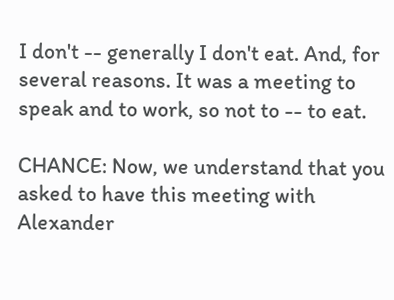I don't -- generally I don't eat. And, for several reasons. It was a meeting to speak and to work, so not to -- to eat.

CHANCE: Now, we understand that you asked to have this meeting with Alexander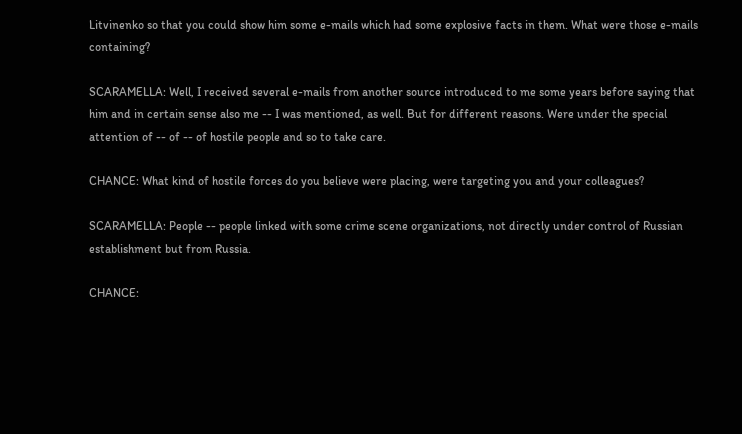Litvinenko so that you could show him some e-mails which had some explosive facts in them. What were those e-mails containing?

SCARAMELLA: Well, I received several e-mails from another source introduced to me some years before saying that him and in certain sense also me -- I was mentioned, as well. But for different reasons. Were under the special attention of -- of -- of hostile people and so to take care.

CHANCE: What kind of hostile forces do you believe were placing, were targeting you and your colleagues?

SCARAMELLA: People -- people linked with some crime scene organizations, not directly under control of Russian establishment but from Russia.

CHANCE: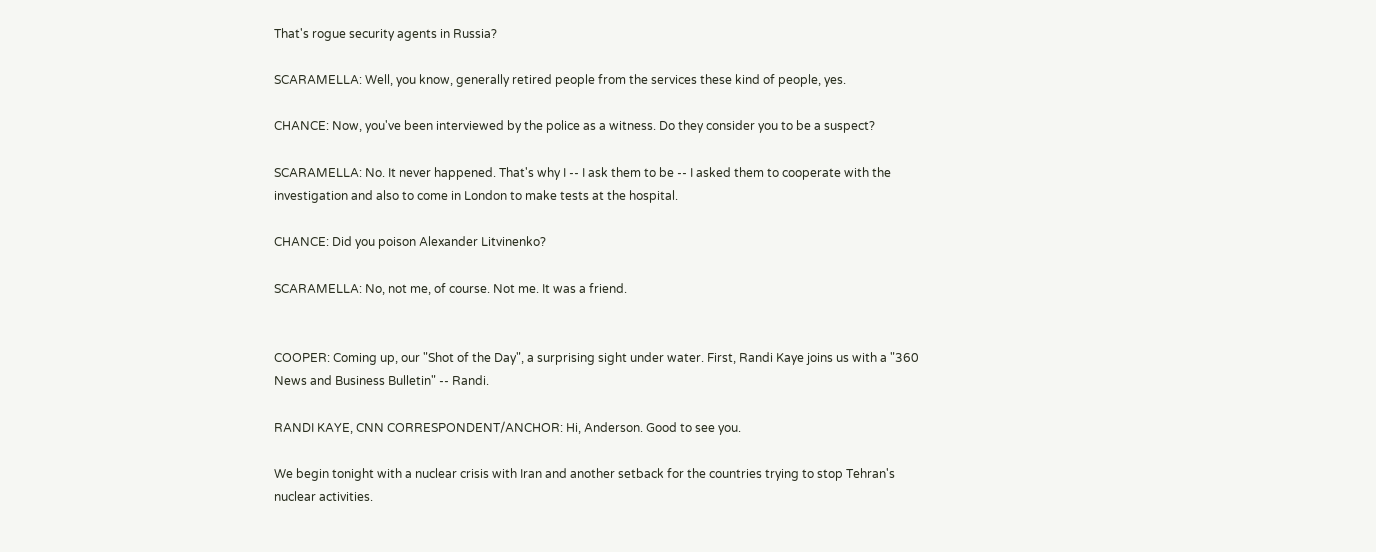That's rogue security agents in Russia?

SCARAMELLA: Well, you know, generally retired people from the services these kind of people, yes.

CHANCE: Now, you've been interviewed by the police as a witness. Do they consider you to be a suspect?

SCARAMELLA: No. It never happened. That's why I -- I ask them to be -- I asked them to cooperate with the investigation and also to come in London to make tests at the hospital.

CHANCE: Did you poison Alexander Litvinenko?

SCARAMELLA: No, not me, of course. Not me. It was a friend.


COOPER: Coming up, our "Shot of the Day", a surprising sight under water. First, Randi Kaye joins us with a "360 News and Business Bulletin" -- Randi.

RANDI KAYE, CNN CORRESPONDENT/ANCHOR: Hi, Anderson. Good to see you.

We begin tonight with a nuclear crisis with Iran and another setback for the countries trying to stop Tehran's nuclear activities.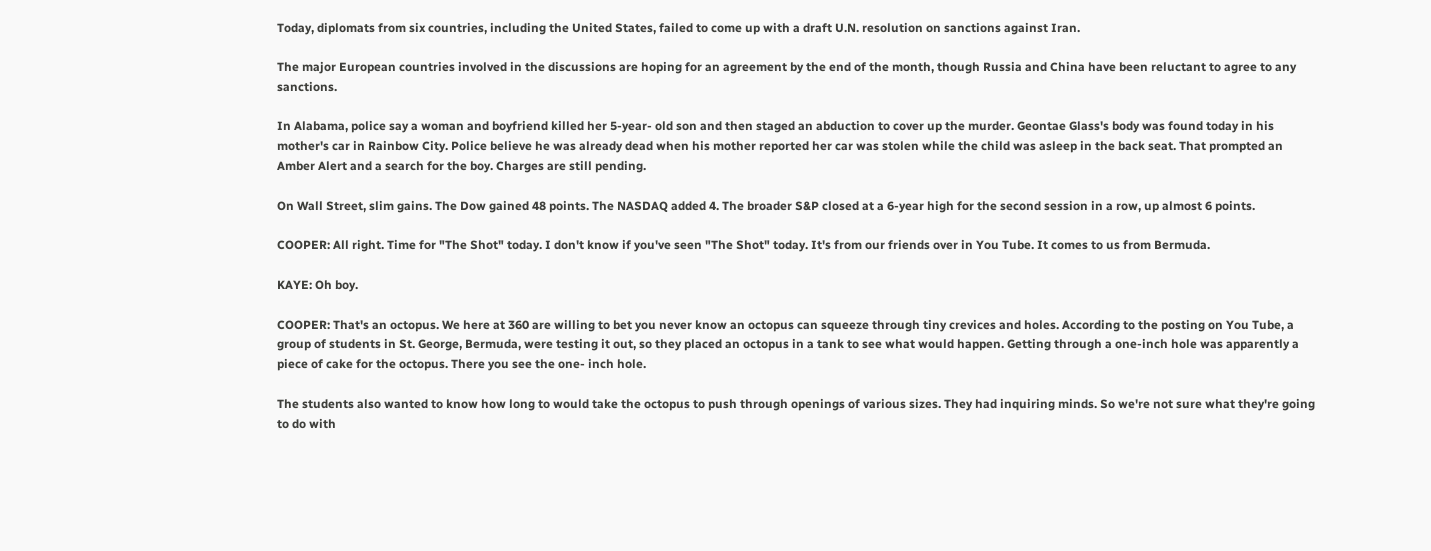Today, diplomats from six countries, including the United States, failed to come up with a draft U.N. resolution on sanctions against Iran.

The major European countries involved in the discussions are hoping for an agreement by the end of the month, though Russia and China have been reluctant to agree to any sanctions.

In Alabama, police say a woman and boyfriend killed her 5-year- old son and then staged an abduction to cover up the murder. Geontae Glass's body was found today in his mother's car in Rainbow City. Police believe he was already dead when his mother reported her car was stolen while the child was asleep in the back seat. That prompted an Amber Alert and a search for the boy. Charges are still pending.

On Wall Street, slim gains. The Dow gained 48 points. The NASDAQ added 4. The broader S&P closed at a 6-year high for the second session in a row, up almost 6 points.

COOPER: All right. Time for "The Shot" today. I don't know if you've seen "The Shot" today. It's from our friends over in You Tube. It comes to us from Bermuda.

KAYE: Oh boy.

COOPER: That's an octopus. We here at 360 are willing to bet you never know an octopus can squeeze through tiny crevices and holes. According to the posting on You Tube, a group of students in St. George, Bermuda, were testing it out, so they placed an octopus in a tank to see what would happen. Getting through a one-inch hole was apparently a piece of cake for the octopus. There you see the one- inch hole.

The students also wanted to know how long to would take the octopus to push through openings of various sizes. They had inquiring minds. So we're not sure what they're going to do with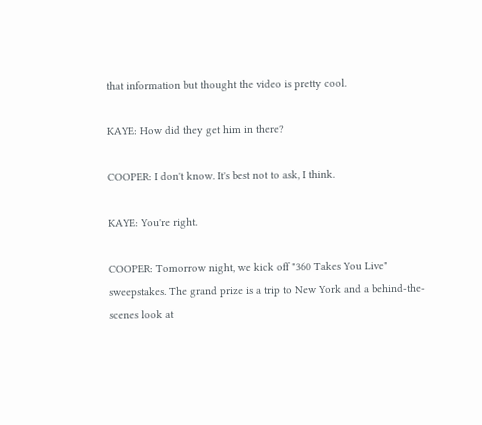that information but thought the video is pretty cool.

KAYE: How did they get him in there?

COOPER: I don't know. It's best not to ask, I think.

KAYE: You're right.

COOPER: Tomorrow night, we kick off "360 Takes You Live" sweepstakes. The grand prize is a trip to New York and a behind-the- scenes look at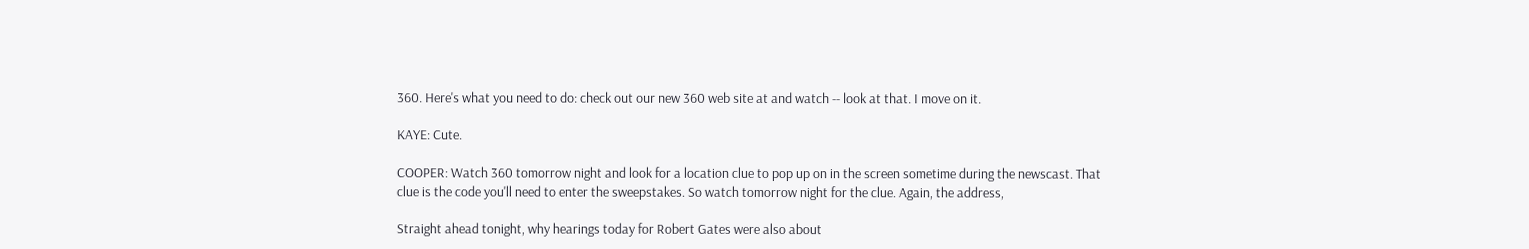360. Here's what you need to do: check out our new 360 web site at and watch -- look at that. I move on it.

KAYE: Cute.

COOPER: Watch 360 tomorrow night and look for a location clue to pop up on in the screen sometime during the newscast. That clue is the code you'll need to enter the sweepstakes. So watch tomorrow night for the clue. Again, the address,

Straight ahead tonight, why hearings today for Robert Gates were also about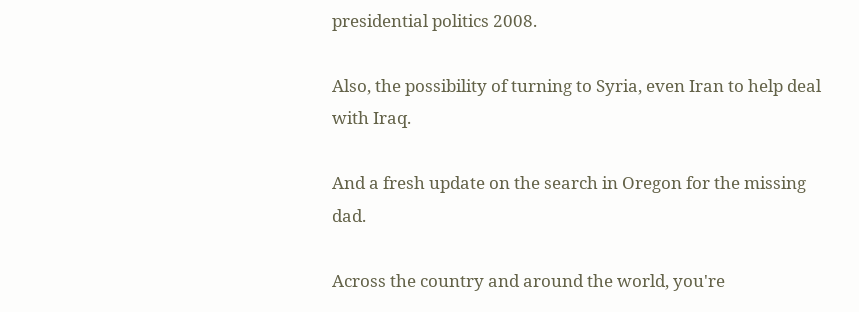presidential politics 2008.

Also, the possibility of turning to Syria, even Iran to help deal with Iraq.

And a fresh update on the search in Oregon for the missing dad.

Across the country and around the world, you're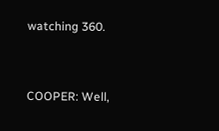watching 360.


COOPER: Well,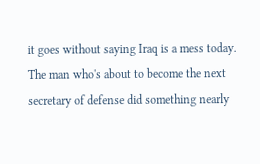it goes without saying Iraq is a mess today. The man who's about to become the next secretary of defense did something nearly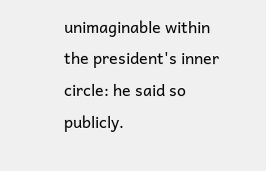unimaginable within the president's inner circle: he said so publicly.